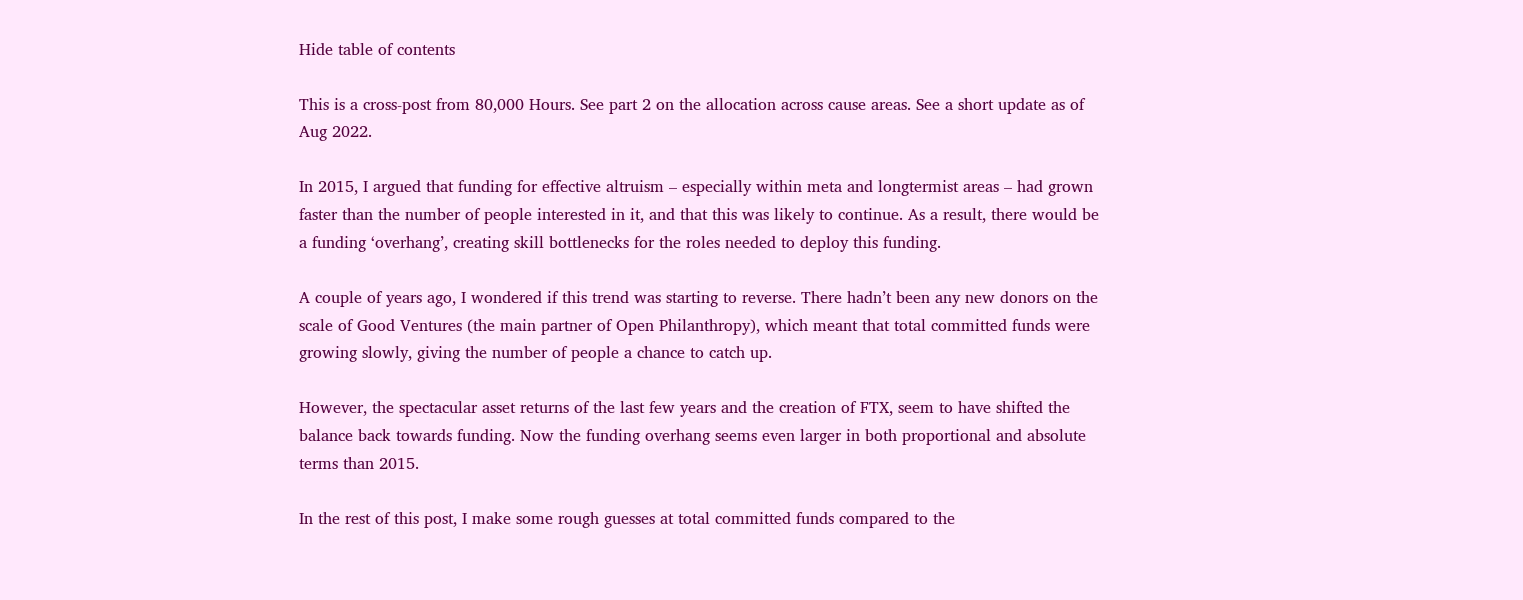Hide table of contents

This is a cross-post from 80,000 Hours. See part 2 on the allocation across cause areas. See a short update as of Aug 2022.

In 2015, I argued that funding for effective altruism – especially within meta and longtermist areas – had grown faster than the number of people interested in it, and that this was likely to continue. As a result, there would be a funding ‘overhang’, creating skill bottlenecks for the roles needed to deploy this funding.

A couple of years ago, I wondered if this trend was starting to reverse. There hadn’t been any new donors on the scale of Good Ventures (the main partner of Open Philanthropy), which meant that total committed funds were growing slowly, giving the number of people a chance to catch up.

However, the spectacular asset returns of the last few years and the creation of FTX, seem to have shifted the balance back towards funding. Now the funding overhang seems even larger in both proportional and absolute terms than 2015.

In the rest of this post, I make some rough guesses at total committed funds compared to the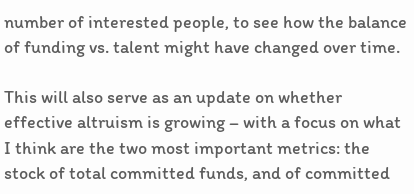number of interested people, to see how the balance of funding vs. talent might have changed over time.

This will also serve as an update on whether effective altruism is growing – with a focus on what I think are the two most important metrics: the stock of total committed funds, and of committed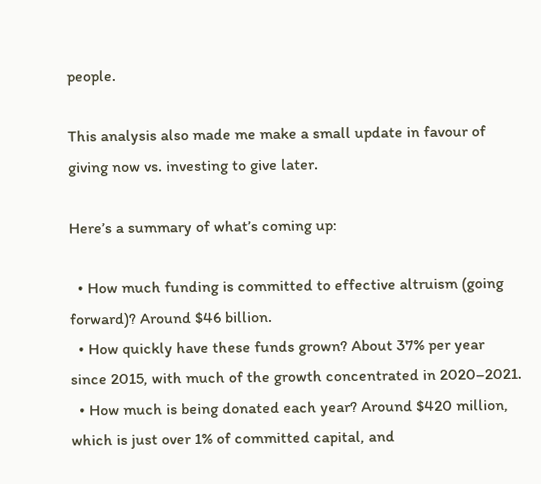people.

This analysis also made me make a small update in favour of giving now vs. investing to give later.

Here’s a summary of what’s coming up:

  • How much funding is committed to effective altruism (going forward)? Around $46 billion.
  • How quickly have these funds grown? About 37% per year since 2015, with much of the growth concentrated in 2020–2021.
  • How much is being donated each year? Around $420 million, which is just over 1% of committed capital, and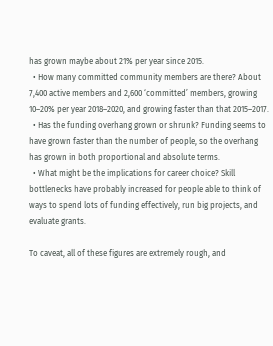has grown maybe about 21% per year since 2015.
  • How many committed community members are there? About 7,400 active members and 2,600 ‘committed’ members, growing 10–20% per year 2018–2020, and growing faster than that 2015–2017.
  • Has the funding overhang grown or shrunk? Funding seems to have grown faster than the number of people, so the overhang has grown in both proportional and absolute terms.
  • What might be the implications for career choice? Skill bottlenecks have probably increased for people able to think of ways to spend lots of funding effectively, run big projects, and evaluate grants.

To caveat, all of these figures are extremely rough, and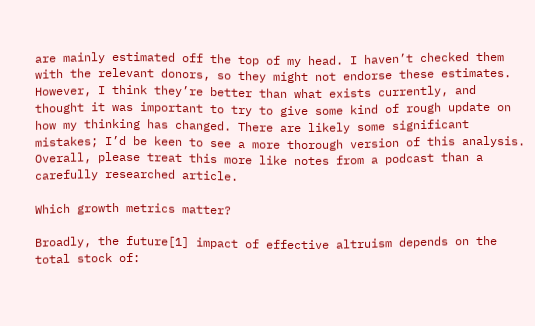are mainly estimated off the top of my head. I haven’t checked them with the relevant donors, so they might not endorse these estimates. However, I think they’re better than what exists currently, and thought it was important to try to give some kind of rough update on how my thinking has changed. There are likely some significant mistakes; I’d be keen to see a more thorough version of this analysis. Overall, please treat this more like notes from a podcast than a carefully researched article.

Which growth metrics matter?

Broadly, the future[1] impact of effective altruism depends on the total stock of: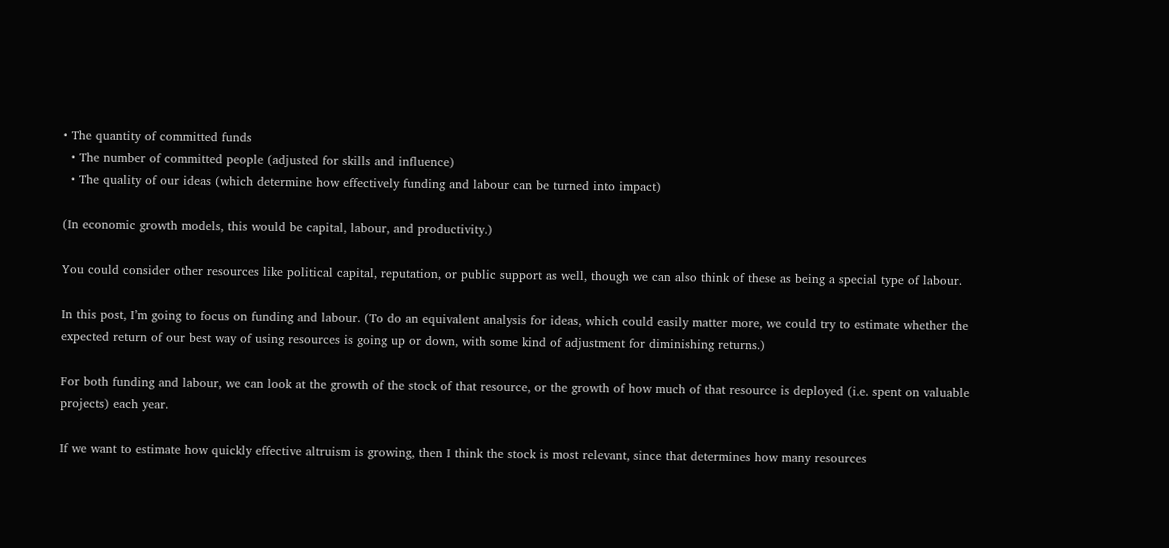• The quantity of committed funds
  • The number of committed people (adjusted for skills and influence)
  • The quality of our ideas (which determine how effectively funding and labour can be turned into impact)

(In economic growth models, this would be capital, labour, and productivity.)

You could consider other resources like political capital, reputation, or public support as well, though we can also think of these as being a special type of labour.

In this post, I’m going to focus on funding and labour. (To do an equivalent analysis for ideas, which could easily matter more, we could try to estimate whether the expected return of our best way of using resources is going up or down, with some kind of adjustment for diminishing returns.)

For both funding and labour, we can look at the growth of the stock of that resource, or the growth of how much of that resource is deployed (i.e. spent on valuable projects) each year.

If we want to estimate how quickly effective altruism is growing, then I think the stock is most relevant, since that determines how many resources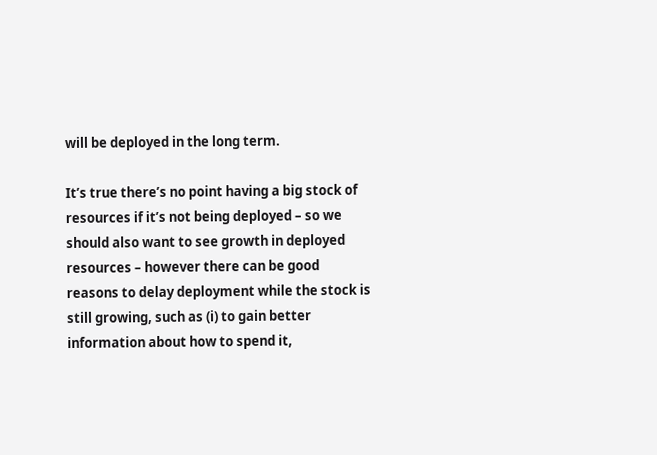will be deployed in the long term.

It’s true there’s no point having a big stock of resources if it’s not being deployed – so we should also want to see growth in deployed resources – however there can be good reasons to delay deployment while the stock is still growing, such as (i) to gain better information about how to spend it,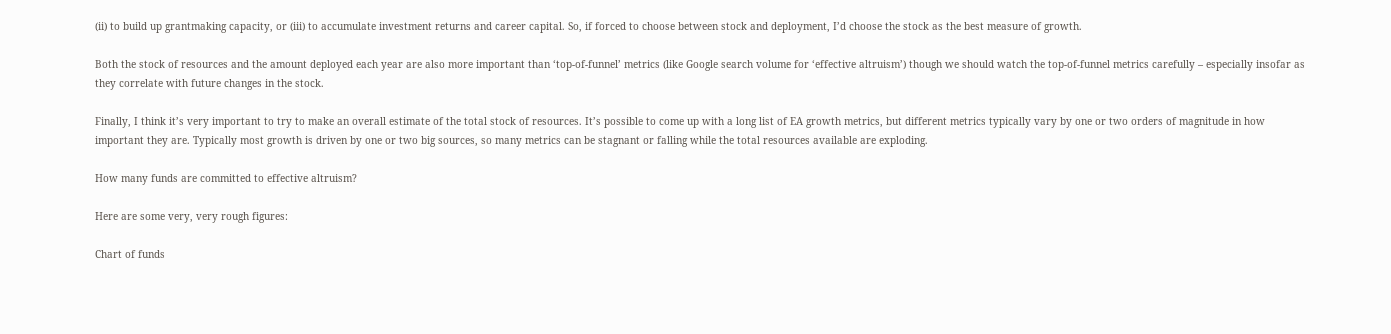(ii) to build up grantmaking capacity, or (iii) to accumulate investment returns and career capital. So, if forced to choose between stock and deployment, I’d choose the stock as the best measure of growth.

Both the stock of resources and the amount deployed each year are also more important than ‘top-of-funnel’ metrics (like Google search volume for ‘effective altruism’) though we should watch the top-of-funnel metrics carefully – especially insofar as they correlate with future changes in the stock.

Finally, I think it’s very important to try to make an overall estimate of the total stock of resources. It’s possible to come up with a long list of EA growth metrics, but different metrics typically vary by one or two orders of magnitude in how important they are. Typically most growth is driven by one or two big sources, so many metrics can be stagnant or falling while the total resources available are exploding.

How many funds are committed to effective altruism?

Here are some very, very rough figures:

Chart of funds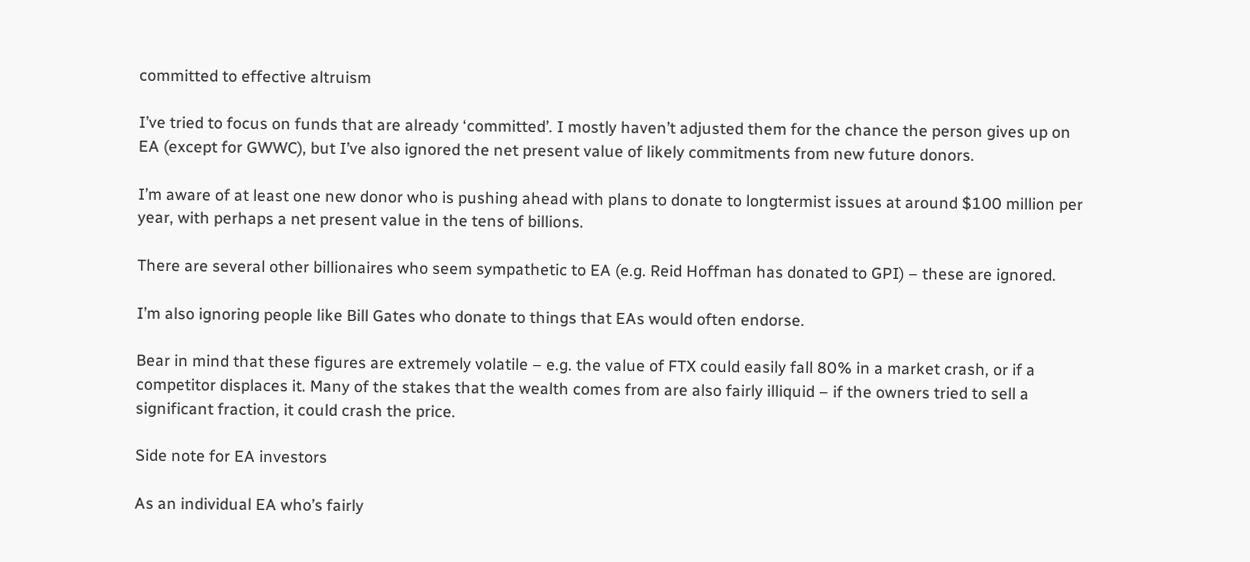committed to effective altruism

I’ve tried to focus on funds that are already ‘committed’. I mostly haven’t adjusted them for the chance the person gives up on EA (except for GWWC), but I’ve also ignored the net present value of likely commitments from new future donors.

I’m aware of at least one new donor who is pushing ahead with plans to donate to longtermist issues at around $100 million per year, with perhaps a net present value in the tens of billions.

There are several other billionaires who seem sympathetic to EA (e.g. Reid Hoffman has donated to GPI) – these are ignored.

I’m also ignoring people like Bill Gates who donate to things that EAs would often endorse.

Bear in mind that these figures are extremely volatile – e.g. the value of FTX could easily fall 80% in a market crash, or if a competitor displaces it. Many of the stakes that the wealth comes from are also fairly illiquid – if the owners tried to sell a significant fraction, it could crash the price.

Side note for EA investors

As an individual EA who’s fairly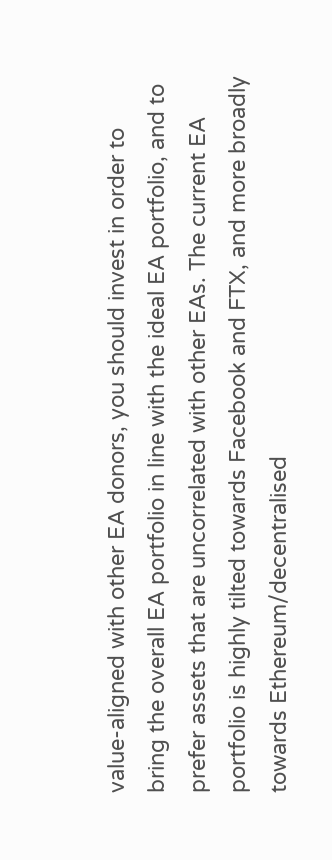value-aligned with other EA donors, you should invest in order to bring the overall EA portfolio in line with the ideal EA portfolio, and to prefer assets that are uncorrelated with other EAs. The current EA portfolio is highly tilted towards Facebook and FTX, and more broadly towards Ethereum/decentralised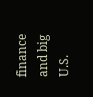finance and big U.S.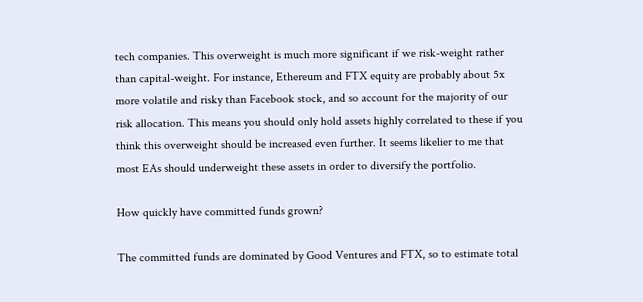tech companies. This overweight is much more significant if we risk-weight rather than capital-weight. For instance, Ethereum and FTX equity are probably about 5x more volatile and risky than Facebook stock, and so account for the majority of our risk allocation. This means you should only hold assets highly correlated to these if you think this overweight should be increased even further. It seems likelier to me that most EAs should underweight these assets in order to diversify the portfolio.

How quickly have committed funds grown?

The committed funds are dominated by Good Ventures and FTX, so to estimate total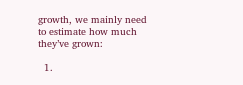growth, we mainly need to estimate how much they’ve grown:

  1.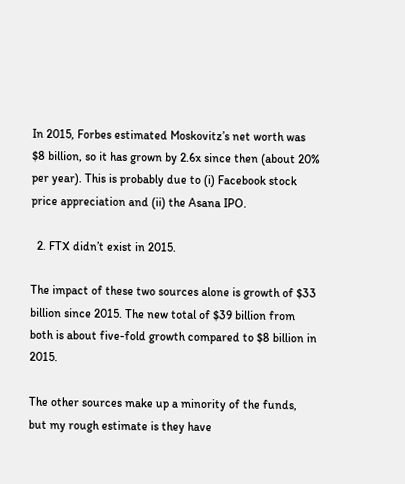In 2015, Forbes estimated Moskovitz’s net worth was $8 billion, so it has grown by 2.6x since then (about 20% per year). This is probably due to (i) Facebook stock price appreciation and (ii) the Asana IPO.

  2. FTX didn’t exist in 2015.

The impact of these two sources alone is growth of $33 billion since 2015. The new total of $39 billion from both is about five-fold growth compared to $8 billion in 2015.

The other sources make up a minority of the funds, but my rough estimate is they have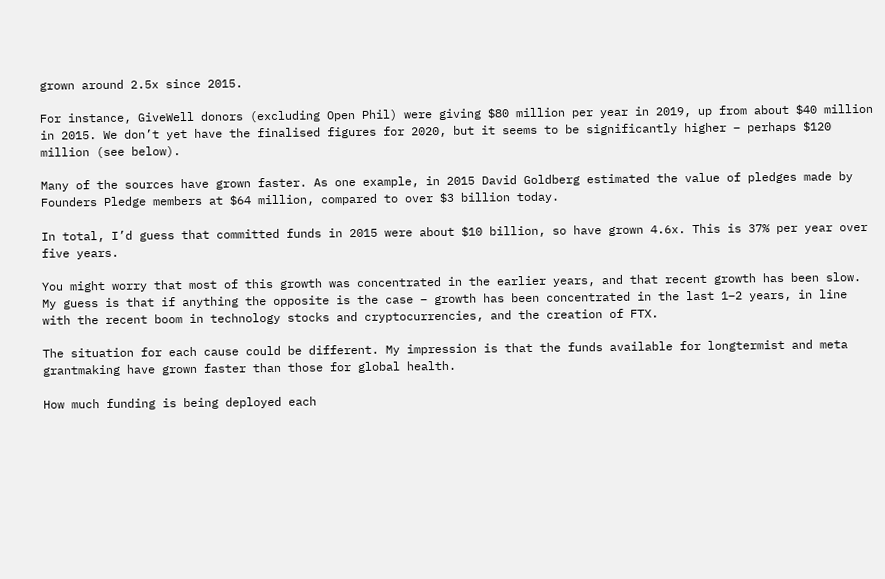grown around 2.5x since 2015.

For instance, GiveWell donors (excluding Open Phil) were giving $80 million per year in 2019, up from about $40 million in 2015. We don’t yet have the finalised figures for 2020, but it seems to be significantly higher – perhaps $120 million (see below).

Many of the sources have grown faster. As one example, in 2015 David Goldberg estimated the value of pledges made by Founders Pledge members at $64 million, compared to over $3 billion today.

In total, I’d guess that committed funds in 2015 were about $10 billion, so have grown 4.6x. This is 37% per year over five years.

You might worry that most of this growth was concentrated in the earlier years, and that recent growth has been slow. My guess is that if anything the opposite is the case – growth has been concentrated in the last 1–2 years, in line with the recent boom in technology stocks and cryptocurrencies, and the creation of FTX.

The situation for each cause could be different. My impression is that the funds available for longtermist and meta grantmaking have grown faster than those for global health.

How much funding is being deployed each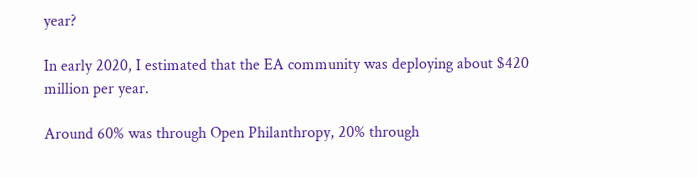year?

In early 2020, I estimated that the EA community was deploying about $420 million per year.

Around 60% was through Open Philanthropy, 20% through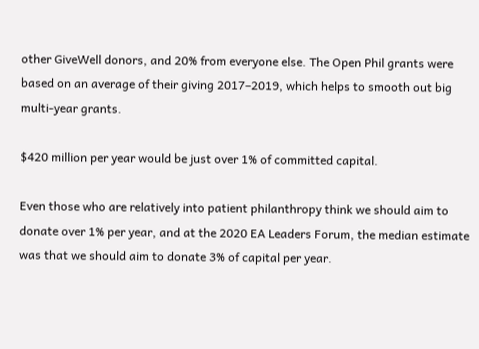other GiveWell donors, and 20% from everyone else. The Open Phil grants were based on an average of their giving 2017–2019, which helps to smooth out big multi-year grants.

$420 million per year would be just over 1% of committed capital.

Even those who are relatively into patient philanthropy think we should aim to donate over 1% per year, and at the 2020 EA Leaders Forum, the median estimate was that we should aim to donate 3% of capital per year.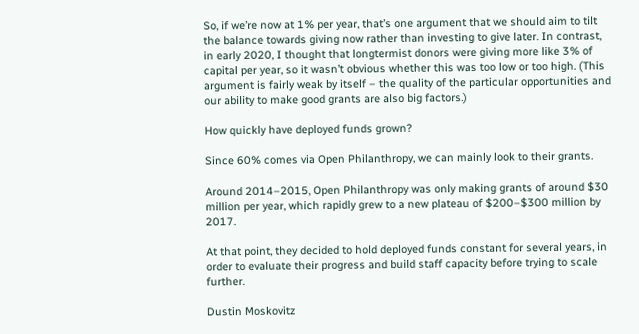So, if we’re now at 1% per year, that’s one argument that we should aim to tilt the balance towards giving now rather than investing to give later. In contrast, in early 2020, I thought that longtermist donors were giving more like 3% of capital per year, so it wasn’t obvious whether this was too low or too high. (This argument is fairly weak by itself – the quality of the particular opportunities and our ability to make good grants are also big factors.)

How quickly have deployed funds grown?

Since 60% comes via Open Philanthropy, we can mainly look to their grants.

Around 2014–2015, Open Philanthropy was only making grants of around $30 million per year, which rapidly grew to a new plateau of $200–$300 million by 2017.

At that point, they decided to hold deployed funds constant for several years, in order to evaluate their progress and build staff capacity before trying to scale further.

Dustin Moskovitz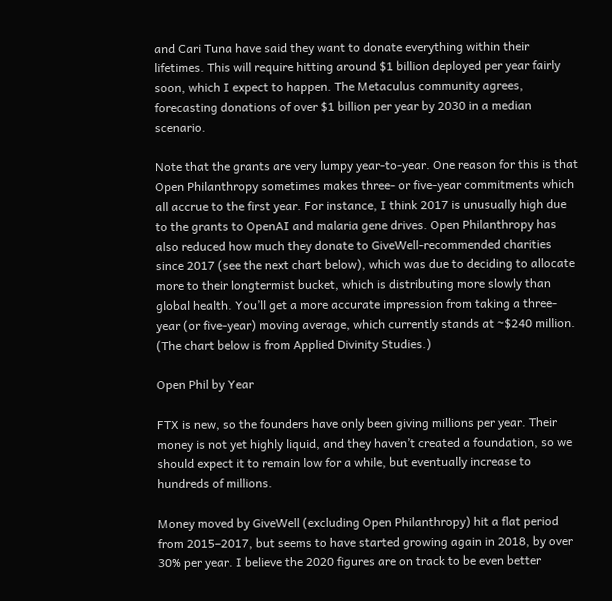and Cari Tuna have said they want to donate everything within their lifetimes. This will require hitting around $1 billion deployed per year fairly soon, which I expect to happen. The Metaculus community agrees, forecasting donations of over $1 billion per year by 2030 in a median scenario.

Note that the grants are very lumpy year-to-year. One reason for this is that Open Philanthropy sometimes makes three- or five-year commitments which all accrue to the first year. For instance, I think 2017 is unusually high due to the grants to OpenAI and malaria gene drives. Open Philanthropy has also reduced how much they donate to GiveWell-recommended charities since 2017 (see the next chart below), which was due to deciding to allocate more to their longtermist bucket, which is distributing more slowly than global health. You’ll get a more accurate impression from taking a three-year (or five-year) moving average, which currently stands at ~$240 million. (The chart below is from Applied Divinity Studies.)

Open Phil by Year

FTX is new, so the founders have only been giving millions per year. Their money is not yet highly liquid, and they haven’t created a foundation, so we should expect it to remain low for a while, but eventually increase to hundreds of millions.

Money moved by GiveWell (excluding Open Philanthropy) hit a flat period from 2015–2017, but seems to have started growing again in 2018, by over 30% per year. I believe the 2020 figures are on track to be even better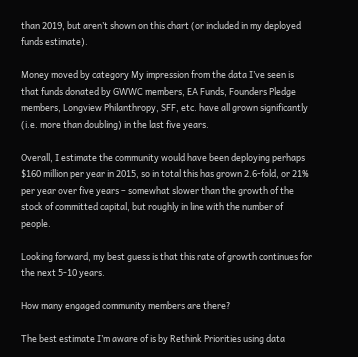than 2019, but aren’t shown on this chart (or included in my deployed funds estimate).

Money moved by category My impression from the data I’ve seen is that funds donated by GWWC members, EA Funds, Founders Pledge members, Longview Philanthropy, SFF, etc. have all grown significantly (i.e. more than doubling) in the last five years.

Overall, I estimate the community would have been deploying perhaps $160 million per year in 2015, so in total this has grown 2.6-fold, or 21% per year over five years – somewhat slower than the growth of the stock of committed capital, but roughly in line with the number of people.

Looking forward, my best guess is that this rate of growth continues for the next 5-10 years.

How many engaged community members are there?

The best estimate I’m aware of is by Rethink Priorities using data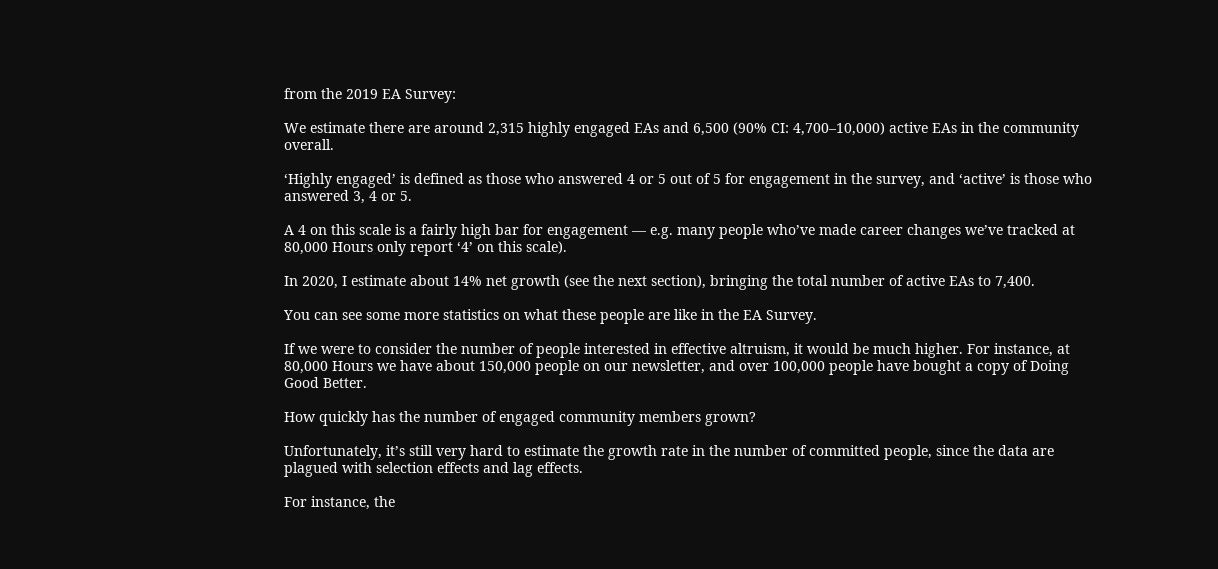from the 2019 EA Survey:

We estimate there are around 2,315 highly engaged EAs and 6,500 (90% CI: 4,700–10,000) active EAs in the community overall.

‘Highly engaged’ is defined as those who answered 4 or 5 out of 5 for engagement in the survey, and ‘active’ is those who answered 3, 4 or 5.

A 4 on this scale is a fairly high bar for engagement — e.g. many people who’ve made career changes we’ve tracked at 80,000 Hours only report ‘4’ on this scale).

In 2020, I estimate about 14% net growth (see the next section), bringing the total number of active EAs to 7,400.

You can see some more statistics on what these people are like in the EA Survey.

If we were to consider the number of people interested in effective altruism, it would be much higher. For instance, at 80,000 Hours we have about 150,000 people on our newsletter, and over 100,000 people have bought a copy of Doing Good Better.

How quickly has the number of engaged community members grown?

Unfortunately, it’s still very hard to estimate the growth rate in the number of committed people, since the data are plagued with selection effects and lag effects.

For instance, the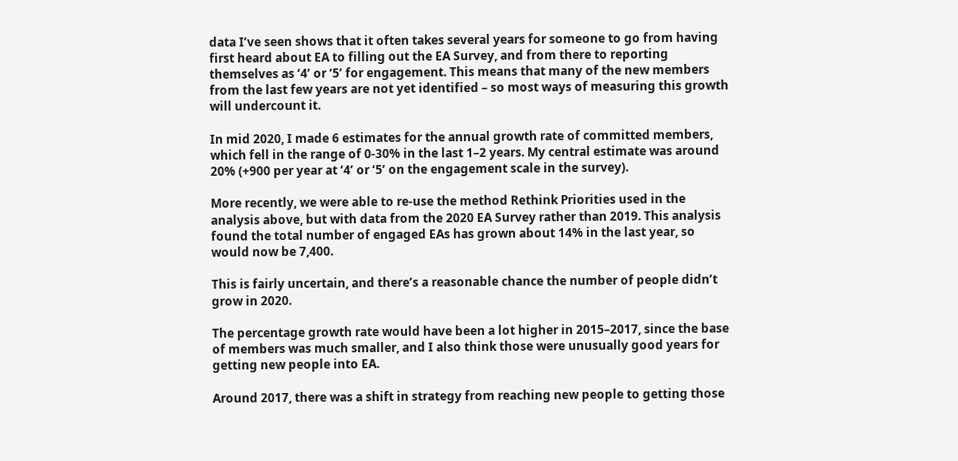data I’ve seen shows that it often takes several years for someone to go from having first heard about EA to filling out the EA Survey, and from there to reporting themselves as ‘4’ or ‘5’ for engagement. This means that many of the new members from the last few years are not yet identified – so most ways of measuring this growth will undercount it.

In mid 2020, I made 6 estimates for the annual growth rate of committed members, which fell in the range of 0-30% in the last 1–2 years. My central estimate was around 20% (+900 per year at ‘4’ or ‘5’ on the engagement scale in the survey).

More recently, we were able to re-use the method Rethink Priorities used in the analysis above, but with data from the 2020 EA Survey rather than 2019. This analysis found the total number of engaged EAs has grown about 14% in the last year, so would now be 7,400.

This is fairly uncertain, and there’s a reasonable chance the number of people didn’t grow in 2020.

The percentage growth rate would have been a lot higher in 2015–2017, since the base of members was much smaller, and I also think those were unusually good years for getting new people into EA.

Around 2017, there was a shift in strategy from reaching new people to getting those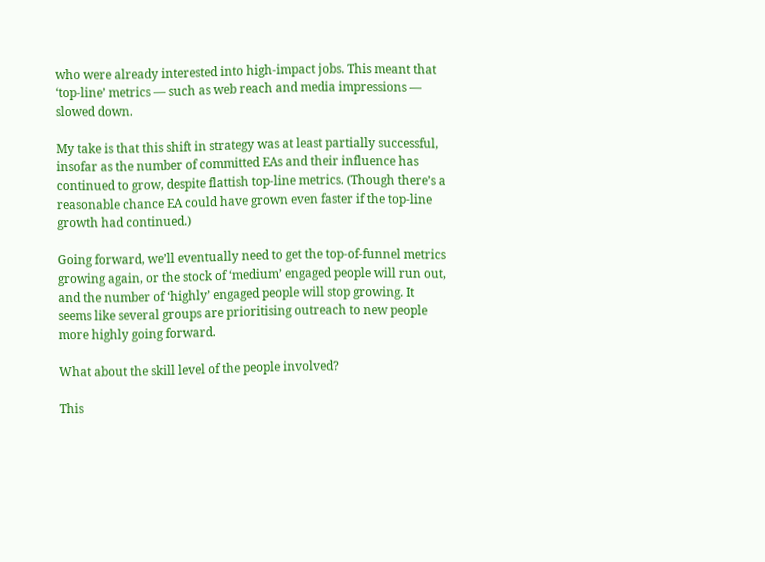who were already interested into high-impact jobs. This meant that ‘top-line’ metrics — such as web reach and media impressions — slowed down.

My take is that this shift in strategy was at least partially successful, insofar as the number of committed EAs and their influence has continued to grow, despite flattish top-line metrics. (Though there’s a reasonable chance EA could have grown even faster if the top-line growth had continued.)

Going forward, we’ll eventually need to get the top-of-funnel metrics growing again, or the stock of ‘medium’ engaged people will run out, and the number of ‘highly’ engaged people will stop growing. It seems like several groups are prioritising outreach to new people more highly going forward.

What about the skill level of the people involved?

This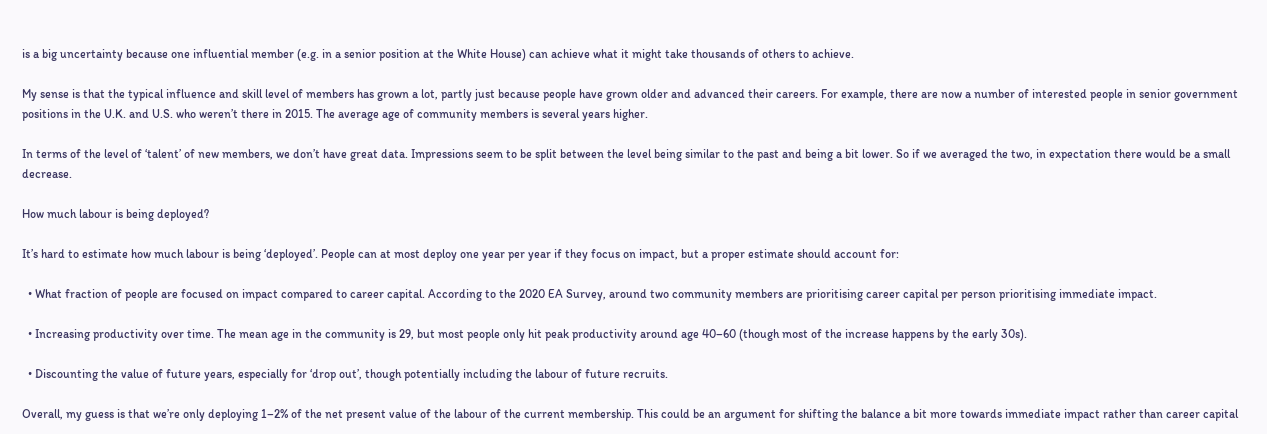is a big uncertainty because one influential member (e.g. in a senior position at the White House) can achieve what it might take thousands of others to achieve.

My sense is that the typical influence and skill level of members has grown a lot, partly just because people have grown older and advanced their careers. For example, there are now a number of interested people in senior government positions in the U.K. and U.S. who weren’t there in 2015. The average age of community members is several years higher.

In terms of the level of ‘talent’ of new members, we don’t have great data. Impressions seem to be split between the level being similar to the past and being a bit lower. So if we averaged the two, in expectation there would be a small decrease.

How much labour is being deployed?

It’s hard to estimate how much labour is being ‘deployed’. People can at most deploy one year per year if they focus on impact, but a proper estimate should account for:

  • What fraction of people are focused on impact compared to career capital. According to the 2020 EA Survey, around two community members are prioritising career capital per person prioritising immediate impact.

  • Increasing productivity over time. The mean age in the community is 29, but most people only hit peak productivity around age 40–60 (though most of the increase happens by the early 30s).

  • Discounting the value of future years, especially for ‘drop out’, though potentially including the labour of future recruits.

Overall, my guess is that we’re only deploying 1–2% of the net present value of the labour of the current membership. This could be an argument for shifting the balance a bit more towards immediate impact rather than career capital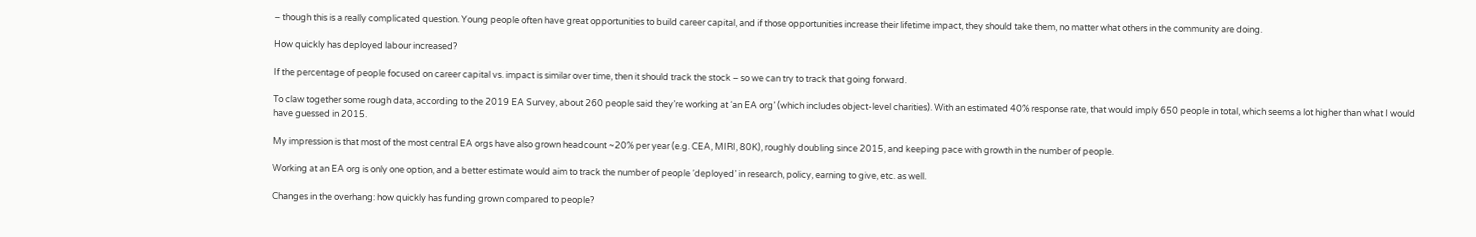– though this is a really complicated question. Young people often have great opportunities to build career capital, and if those opportunities increase their lifetime impact, they should take them, no matter what others in the community are doing.

How quickly has deployed labour increased?

If the percentage of people focused on career capital vs. impact is similar over time, then it should track the stock – so we can try to track that going forward.

To claw together some rough data, according to the 2019 EA Survey, about 260 people said they’re working at ‘an EA org’ (which includes object-level charities). With an estimated 40% response rate, that would imply 650 people in total, which seems a lot higher than what I would have guessed in 2015.

My impression is that most of the most central EA orgs have also grown headcount ~20% per year (e.g. CEA, MIRI, 80K), roughly doubling since 2015, and keeping pace with growth in the number of people.

Working at an EA org is only one option, and a better estimate would aim to track the number of people ‘deployed’ in research, policy, earning to give, etc. as well.

Changes in the overhang: how quickly has funding grown compared to people?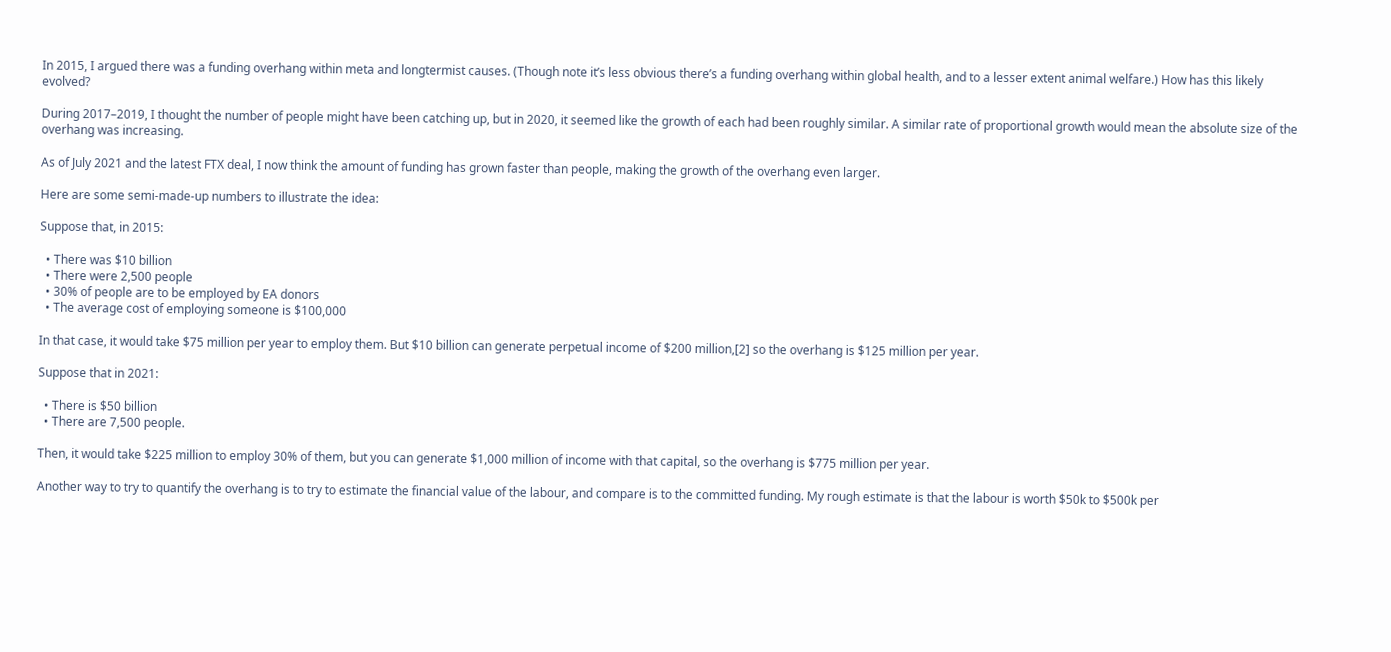In 2015, I argued there was a funding overhang within meta and longtermist causes. (Though note it’s less obvious there’s a funding overhang within global health, and to a lesser extent animal welfare.) How has this likely evolved?

During 2017–2019, I thought the number of people might have been catching up, but in 2020, it seemed like the growth of each had been roughly similar. A similar rate of proportional growth would mean the absolute size of the overhang was increasing.

As of July 2021 and the latest FTX deal, I now think the amount of funding has grown faster than people, making the growth of the overhang even larger.

Here are some semi-made-up numbers to illustrate the idea:

Suppose that, in 2015:

  • There was $10 billion
  • There were 2,500 people
  • 30% of people are to be employed by EA donors
  • The average cost of employing someone is $100,000

In that case, it would take $75 million per year to employ them. But $10 billion can generate perpetual income of $200 million,[2] so the overhang is $125 million per year.

Suppose that in 2021:

  • There is $50 billion
  • There are 7,500 people.

Then, it would take $225 million to employ 30% of them, but you can generate $1,000 million of income with that capital, so the overhang is $775 million per year.

Another way to try to quantify the overhang is to try to estimate the financial value of the labour, and compare is to the committed funding. My rough estimate is that the labour is worth $50k to $500k per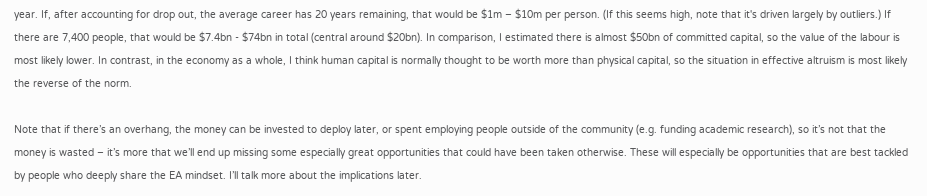year. If, after accounting for drop out, the average career has 20 years remaining, that would be $1m – $10m per person. (If this seems high, note that it's driven largely by outliers.) If there are 7,400 people, that would be $7.4bn - $74bn in total (central around $20bn). In comparison, I estimated there is almost $50bn of committed capital, so the value of the labour is most likely lower. In contrast, in the economy as a whole, I think human capital is normally thought to be worth more than physical capital, so the situation in effective altruism is most likely the reverse of the norm.

Note that if there’s an overhang, the money can be invested to deploy later, or spent employing people outside of the community (e.g. funding academic research), so it’s not that the money is wasted – it’s more that we’ll end up missing some especially great opportunities that could have been taken otherwise. These will especially be opportunities that are best tackled by people who deeply share the EA mindset. I’ll talk more about the implications later.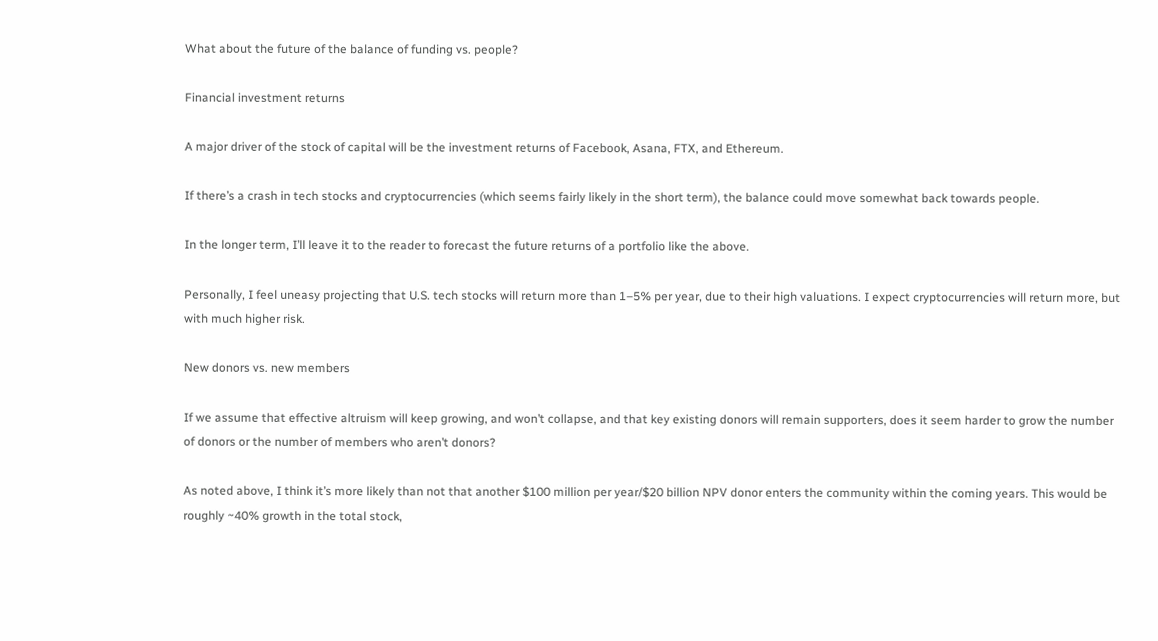What about the future of the balance of funding vs. people?

Financial investment returns

A major driver of the stock of capital will be the investment returns of Facebook, Asana, FTX, and Ethereum.

If there’s a crash in tech stocks and cryptocurrencies (which seems fairly likely in the short term), the balance could move somewhat back towards people.

In the longer term, I’ll leave it to the reader to forecast the future returns of a portfolio like the above.

Personally, I feel uneasy projecting that U.S. tech stocks will return more than 1–5% per year, due to their high valuations. I expect cryptocurrencies will return more, but with much higher risk.

New donors vs. new members

If we assume that effective altruism will keep growing, and won’t collapse, and that key existing donors will remain supporters, does it seem harder to grow the number of donors or the number of members who aren’t donors?

As noted above, I think it’s more likely than not that another $100 million per year/$20 billion NPV donor enters the community within the coming years. This would be roughly ~40% growth in the total stock,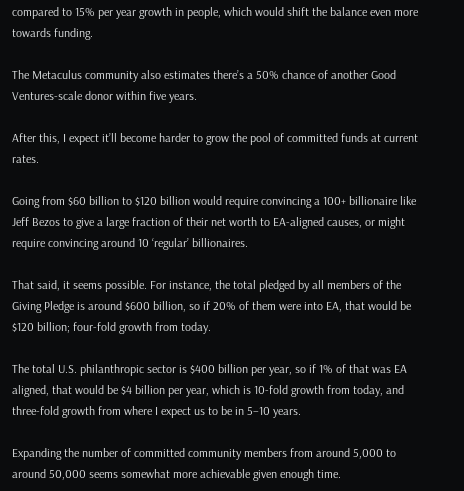compared to 15% per year growth in people, which would shift the balance even more towards funding.

The Metaculus community also estimates there’s a 50% chance of another Good Ventures-scale donor within five years.

After this, I expect it’ll become harder to grow the pool of committed funds at current rates.

Going from $60 billion to $120 billion would require convincing a 100+ billionaire like Jeff Bezos to give a large fraction of their net worth to EA-aligned causes, or might require convincing around 10 ‘regular’ billionaires.

That said, it seems possible. For instance, the total pledged by all members of the Giving Pledge is around $600 billion, so if 20% of them were into EA, that would be $120 billion; four-fold growth from today.

The total U.S. philanthropic sector is $400 billion per year, so if 1% of that was EA aligned, that would be $4 billion per year, which is 10-fold growth from today, and three-fold growth from where I expect us to be in 5–10 years.

Expanding the number of committed community members from around 5,000 to around 50,000 seems somewhat more achievable given enough time.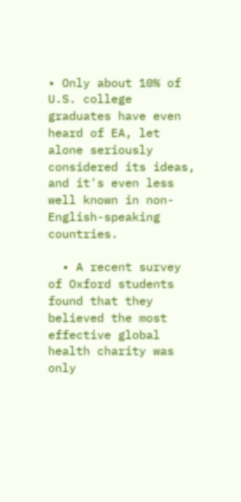• Only about 10% of U.S. college graduates have even heard of EA, let alone seriously considered its ideas, and it's even less well known in non-English-speaking countries.

  • A recent survey of Oxford students found that they believed the most effective global health charity was only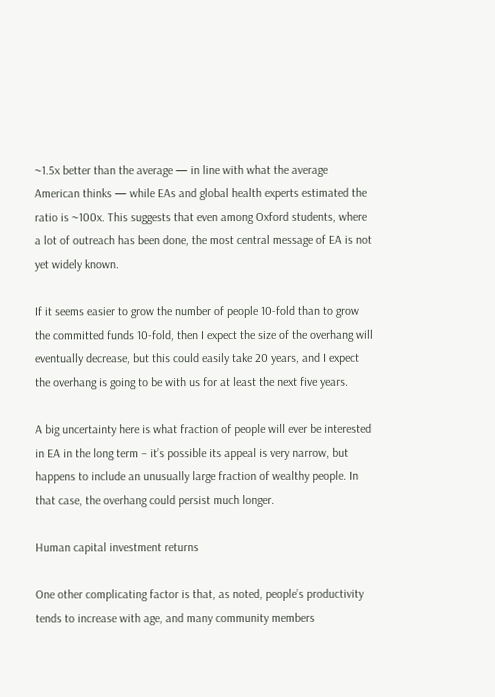~1.5x better than the average — in line with what the average American thinks — while EAs and global health experts estimated the ratio is ~100x. This suggests that even among Oxford students, where a lot of outreach has been done, the most central message of EA is not yet widely known.

If it seems easier to grow the number of people 10-fold than to grow the committed funds 10-fold, then I expect the size of the overhang will eventually decrease, but this could easily take 20 years, and I expect the overhang is going to be with us for at least the next five years.

A big uncertainty here is what fraction of people will ever be interested in EA in the long term – it’s possible its appeal is very narrow, but happens to include an unusually large fraction of wealthy people. In that case, the overhang could persist much longer.

Human capital investment returns

One other complicating factor is that, as noted, people’s productivity tends to increase with age, and many community members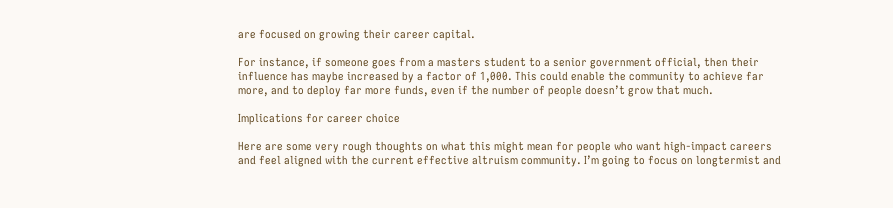are focused on growing their career capital.

For instance, if someone goes from a masters student to a senior government official, then their influence has maybe increased by a factor of 1,000. This could enable the community to achieve far more, and to deploy far more funds, even if the number of people doesn’t grow that much.

Implications for career choice

Here are some very rough thoughts on what this might mean for people who want high-impact careers and feel aligned with the current effective altruism community. I’m going to focus on longtermist and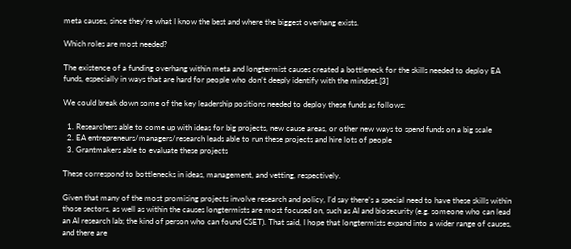meta causes, since they’re what I know the best and where the biggest overhang exists.

Which roles are most needed?

The existence of a funding overhang within meta and longtermist causes created a bottleneck for the skills needed to deploy EA funds, especially in ways that are hard for people who don’t deeply identify with the mindset.[3]

We could break down some of the key leadership positions needed to deploy these funds as follows:

  1. Researchers able to come up with ideas for big projects, new cause areas, or other new ways to spend funds on a big scale
  2. EA entrepreneurs/managers/research leads able to run these projects and hire lots of people
  3. Grantmakers able to evaluate these projects

These correspond to bottlenecks in ideas, management, and vetting, respectively.

Given that many of the most promising projects involve research and policy, I’d say there’s a special need to have these skills within those sectors, as well as within the causes longtermists are most focused on, such as AI and biosecurity (e.g. someone who can lead an AI research lab; the kind of person who can found CSET). That said, I hope that longtermists expand into a wider range of causes, and there are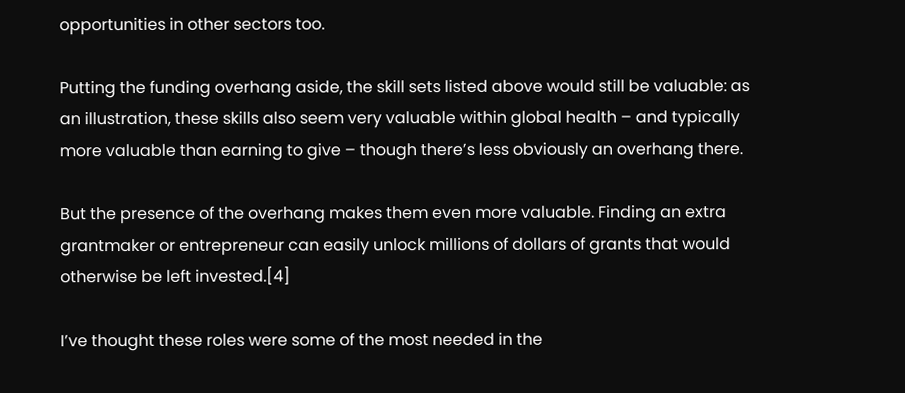opportunities in other sectors too.

Putting the funding overhang aside, the skill sets listed above would still be valuable: as an illustration, these skills also seem very valuable within global health – and typically more valuable than earning to give – though there’s less obviously an overhang there.

But the presence of the overhang makes them even more valuable. Finding an extra grantmaker or entrepreneur can easily unlock millions of dollars of grants that would otherwise be left invested.[4]

I’ve thought these roles were some of the most needed in the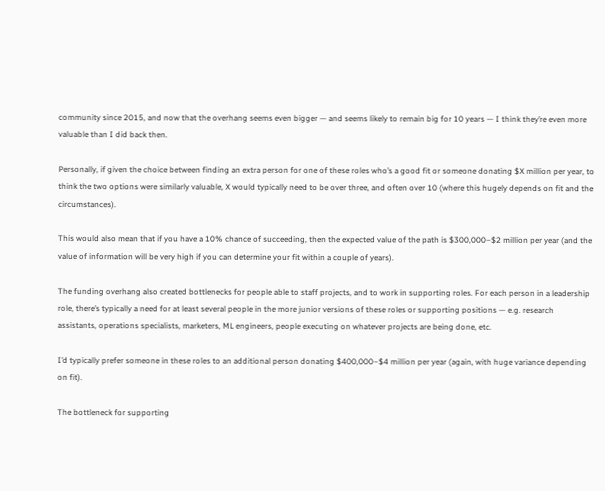community since 2015, and now that the overhang seems even bigger — and seems likely to remain big for 10 years — I think they’re even more valuable than I did back then.

Personally, if given the choice between finding an extra person for one of these roles who’s a good fit or someone donating $X million per year, to think the two options were similarly valuable, X would typically need to be over three, and often over 10 (where this hugely depends on fit and the circumstances).

This would also mean that if you have a 10% chance of succeeding, then the expected value of the path is $300,000–$2 million per year (and the value of information will be very high if you can determine your fit within a couple of years).

The funding overhang also created bottlenecks for people able to staff projects, and to work in supporting roles. For each person in a leadership role, there’s typically a need for at least several people in the more junior versions of these roles or supporting positions — e.g. research assistants, operations specialists, marketers, ML engineers, people executing on whatever projects are being done, etc.

I’d typically prefer someone in these roles to an additional person donating $400,000–$4 million per year (again, with huge variance depending on fit).

The bottleneck for supporting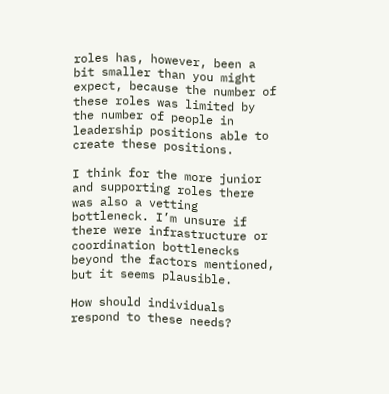roles has, however, been a bit smaller than you might expect, because the number of these roles was limited by the number of people in leadership positions able to create these positions.

I think for the more junior and supporting roles there was also a vetting bottleneck. I’m unsure if there were infrastructure or coordination bottlenecks beyond the factors mentioned, but it seems plausible.

How should individuals respond to these needs?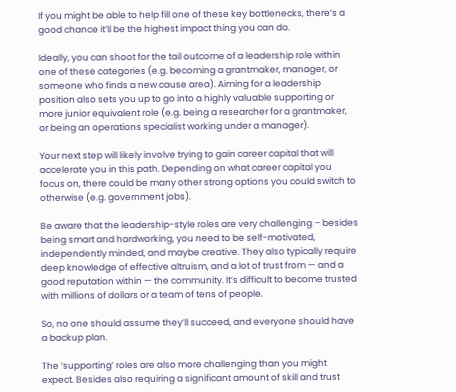If you might be able to help fill one of these key bottlenecks, there’s a good chance it’ll be the highest impact thing you can do.

Ideally, you can shoot for the tail outcome of a leadership role within one of these categories (e.g. becoming a grantmaker, manager, or someone who finds a new cause area). Aiming for a leadership position also sets you up to go into a highly valuable supporting or more junior equivalent role (e.g. being a researcher for a grantmaker, or being an operations specialist working under a manager).

Your next step will likely involve trying to gain career capital that will accelerate you in this path. Depending on what career capital you focus on, there could be many other strong options you could switch to otherwise (e.g. government jobs).

Be aware that the leadership-style roles are very challenging – besides being smart and hardworking, you need to be self-motivated, independently minded, and maybe creative. They also typically require deep knowledge of effective altruism, and a lot of trust from — and a good reputation within — the community. It’s difficult to become trusted with millions of dollars or a team of tens of people.

So, no one should assume they’ll succeed, and everyone should have a backup plan.

The ‘supporting’ roles are also more challenging than you might expect. Besides also requiring a significant amount of skill and trust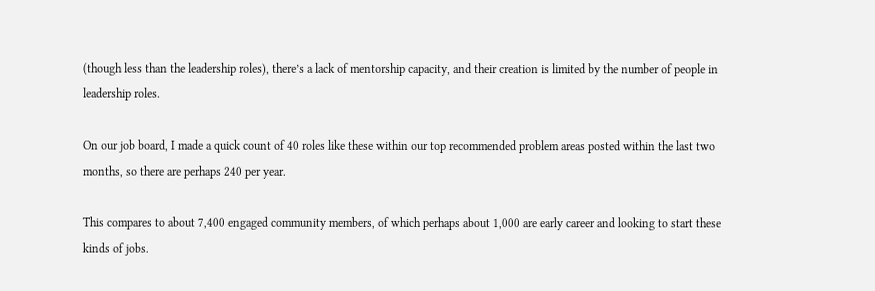(though less than the leadership roles), there’s a lack of mentorship capacity, and their creation is limited by the number of people in leadership roles.

On our job board, I made a quick count of 40 roles like these within our top recommended problem areas posted within the last two months, so there are perhaps 240 per year.

This compares to about 7,400 engaged community members, of which perhaps about 1,000 are early career and looking to start these kinds of jobs.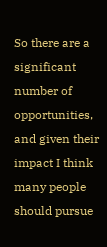So there are a significant number of opportunities, and given their impact I think many people should pursue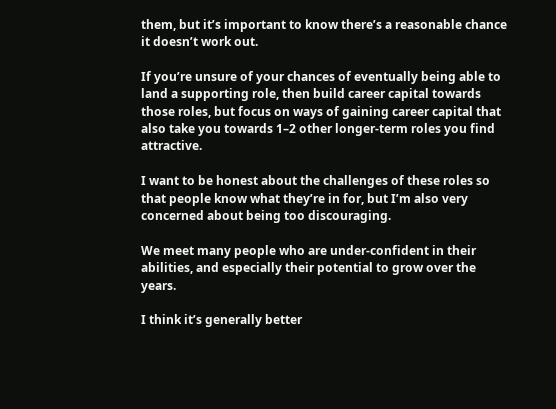them, but it’s important to know there’s a reasonable chance it doesn’t work out.

If you’re unsure of your chances of eventually being able to land a supporting role, then build career capital towards those roles, but focus on ways of gaining career capital that also take you towards 1–2 other longer-term roles you find attractive.

I want to be honest about the challenges of these roles so that people know what they’re in for, but I’m also very concerned about being too discouraging.

We meet many people who are under-confident in their abilities, and especially their potential to grow over the years.

I think it’s generally better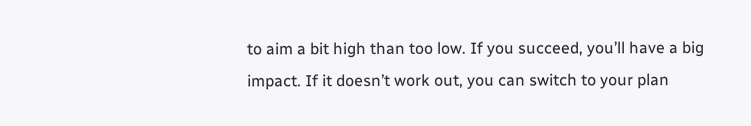to aim a bit high than too low. If you succeed, you’ll have a big impact. If it doesn’t work out, you can switch to your plan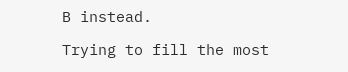B instead.

Trying to fill the most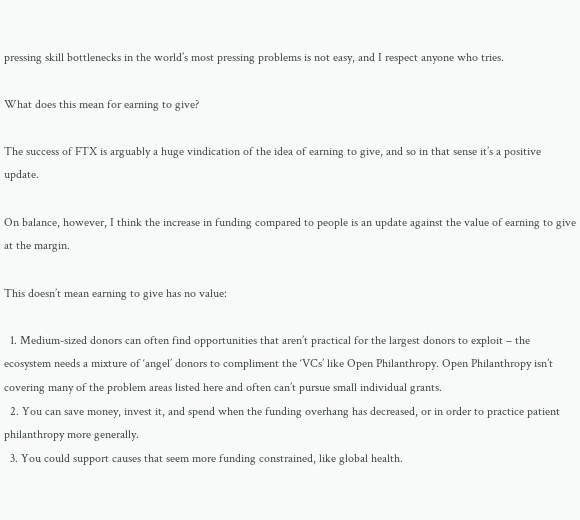pressing skill bottlenecks in the world’s most pressing problems is not easy, and I respect anyone who tries.

What does this mean for earning to give?

The success of FTX is arguably a huge vindication of the idea of earning to give, and so in that sense it’s a positive update.

On balance, however, I think the increase in funding compared to people is an update against the value of earning to give at the margin.

This doesn’t mean earning to give has no value:

  1. Medium-sized donors can often find opportunities that aren’t practical for the largest donors to exploit – the ecosystem needs a mixture of ‘angel’ donors to compliment the ‘VCs’ like Open Philanthropy. Open Philanthropy isn’t covering many of the problem areas listed here and often can’t pursue small individual grants.
  2. You can save money, invest it, and spend when the funding overhang has decreased, or in order to practice patient philanthropy more generally.
  3. You could support causes that seem more funding constrained, like global health.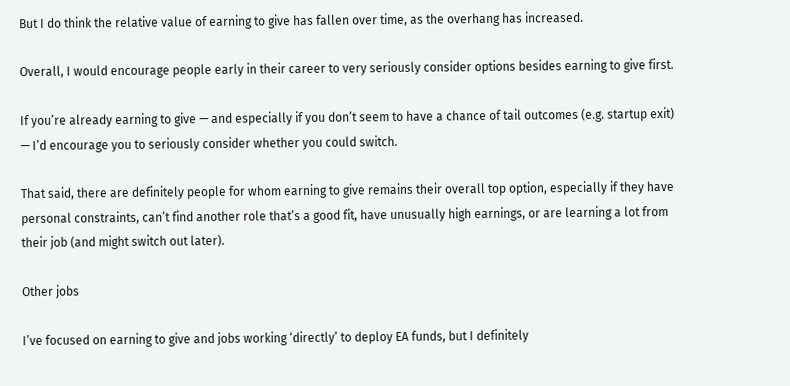But I do think the relative value of earning to give has fallen over time, as the overhang has increased.

Overall, I would encourage people early in their career to very seriously consider options besides earning to give first.

If you’re already earning to give — and especially if you don’t seem to have a chance of tail outcomes (e.g. startup exit) — I’d encourage you to seriously consider whether you could switch.

That said, there are definitely people for whom earning to give remains their overall top option, especially if they have personal constraints, can’t find another role that’s a good fit, have unusually high earnings, or are learning a lot from their job (and might switch out later).

Other jobs

I’ve focused on earning to give and jobs working ‘directly’ to deploy EA funds, but I definitely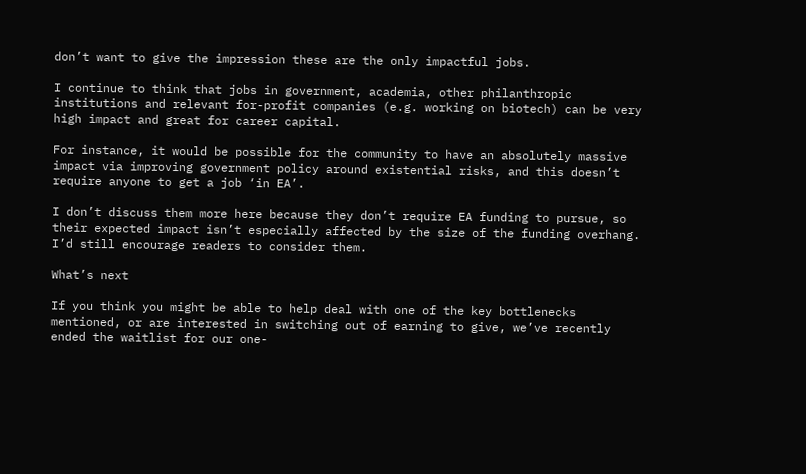don’t want to give the impression these are the only impactful jobs.

I continue to think that jobs in government, academia, other philanthropic institutions and relevant for-profit companies (e.g. working on biotech) can be very high impact and great for career capital.

For instance, it would be possible for the community to have an absolutely massive impact via improving government policy around existential risks, and this doesn’t require anyone to get a job ‘in EA’.

I don’t discuss them more here because they don’t require EA funding to pursue, so their expected impact isn’t especially affected by the size of the funding overhang. I’d still encourage readers to consider them.

What’s next

If you think you might be able to help deal with one of the key bottlenecks mentioned, or are interested in switching out of earning to give, we’ve recently ended the waitlist for our one-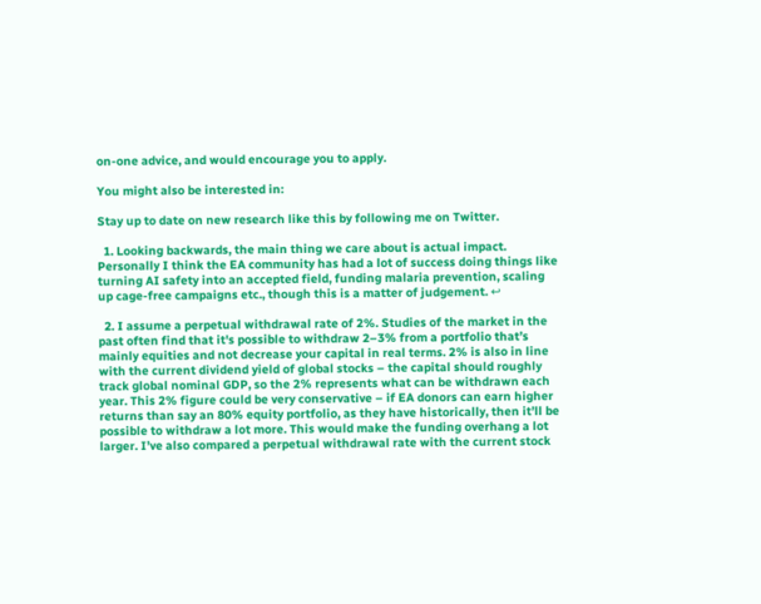on-one advice, and would encourage you to apply.

You might also be interested in:

Stay up to date on new research like this by following me on Twitter.

  1. Looking backwards, the main thing we care about is actual impact. Personally I think the EA community has had a lot of success doing things like turning AI safety into an accepted field, funding malaria prevention, scaling up cage-free campaigns etc., though this is a matter of judgement. ↩

  2. I assume a perpetual withdrawal rate of 2%. Studies of the market in the past often find that it's possible to withdraw 2–3% from a portfolio that’s mainly equities and not decrease your capital in real terms. 2% is also in line with the current dividend yield of global stocks – the capital should roughly track global nominal GDP, so the 2% represents what can be withdrawn each year. This 2% figure could be very conservative – if EA donors can earn higher returns than say an 80% equity portfolio, as they have historically, then it’ll be possible to withdraw a lot more. This would make the funding overhang a lot larger. I’ve also compared a perpetual withdrawal rate with the current stock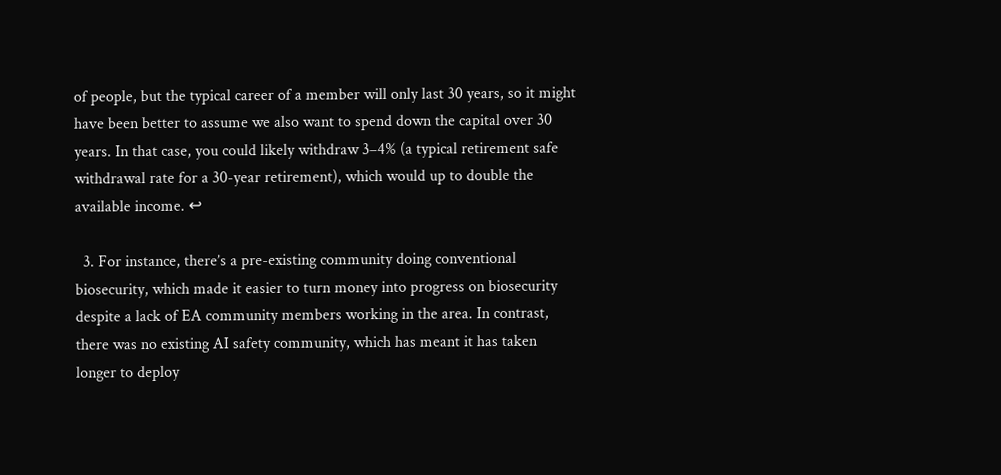of people, but the typical career of a member will only last 30 years, so it might have been better to assume we also want to spend down the capital over 30 years. In that case, you could likely withdraw 3–4% (a typical retirement safe withdrawal rate for a 30-year retirement), which would up to double the available income. ↩

  3. For instance, there’s a pre-existing community doing conventional biosecurity, which made it easier to turn money into progress on biosecurity despite a lack of EA community members working in the area. In contrast, there was no existing AI safety community, which has meant it has taken longer to deploy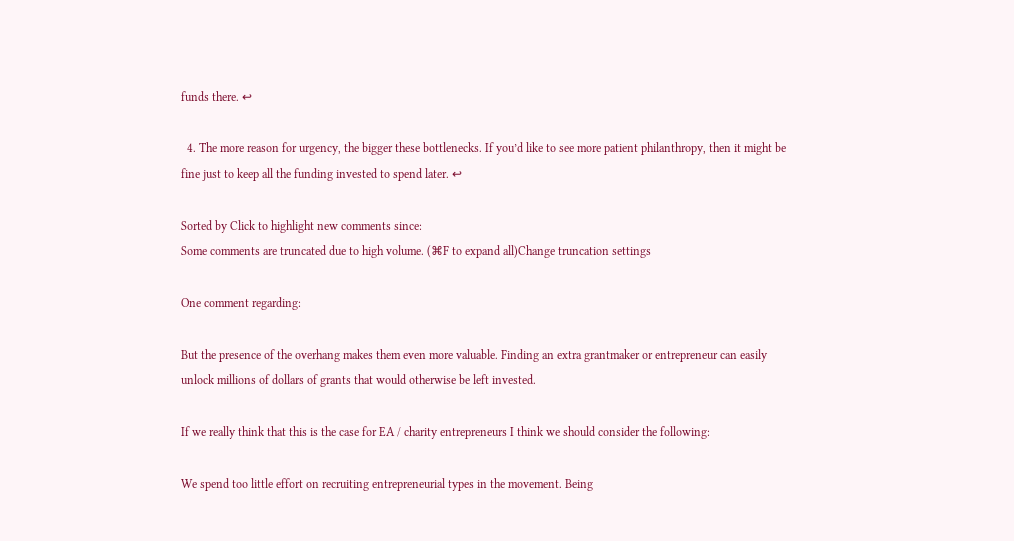funds there. ↩

  4. The more reason for urgency, the bigger these bottlenecks. If you’d like to see more patient philanthropy, then it might be fine just to keep all the funding invested to spend later. ↩

Sorted by Click to highlight new comments since:
Some comments are truncated due to high volume. (⌘F to expand all)Change truncation settings

One comment regarding:

But the presence of the overhang makes them even more valuable. Finding an extra grantmaker or entrepreneur can easily unlock millions of dollars of grants that would otherwise be left invested.

If we really think that this is the case for EA / charity entrepreneurs I think we should consider the following:

We spend too little effort on recruiting entrepreneurial types in the movement. Being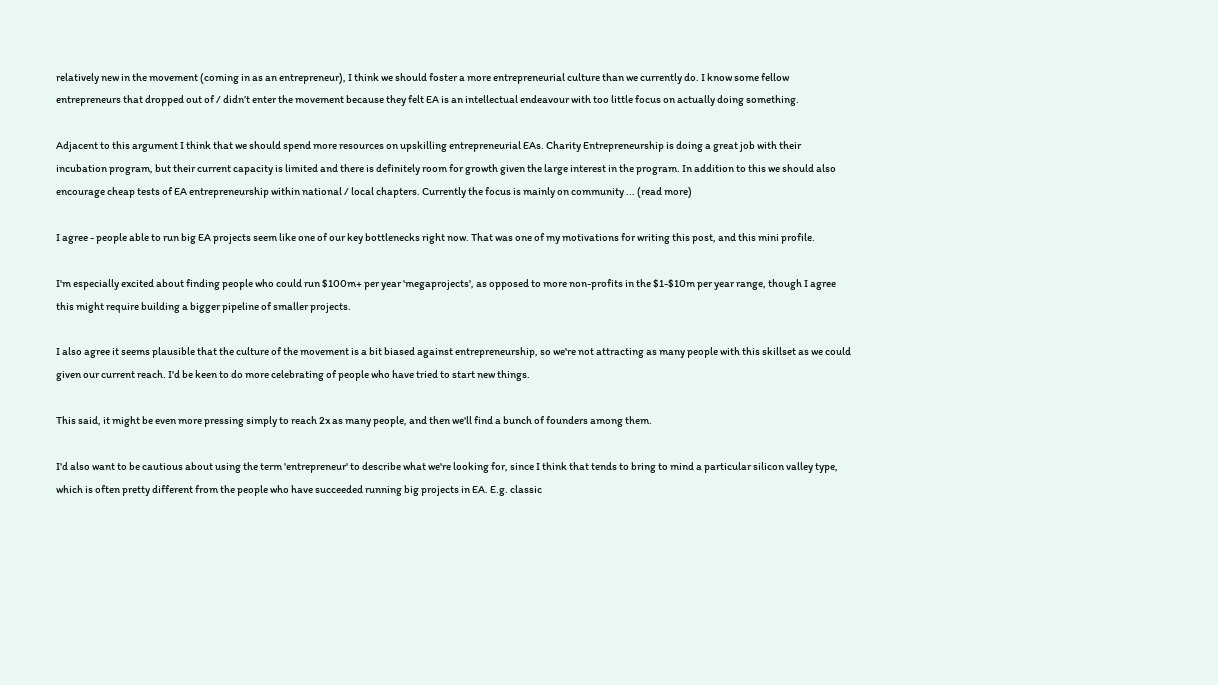relatively new in the movement (coming in as an entrepreneur), I think we should foster a more entrepreneurial culture than we currently do. I know some fellow entrepreneurs that dropped out of / didn’t enter the movement because they felt EA is an intellectual endeavour with too little focus on actually doing something.

Adjacent to this argument I think that we should spend more resources on upskilling entrepreneurial EAs. Charity Entrepreneurship is doing a great job with their incubation program, but their current capacity is limited and there is definitely room for growth given the large interest in the program. In addition to this we should also encourage cheap tests of EA entrepreneurship within national / local chapters. Currently the focus is mainly on community ... (read more)

I agree - people able to run big EA projects seem like one of our key bottlenecks right now. That was one of my motivations for writing this post, and this mini profile.

I'm especially excited about finding people who could run $100m+ per year 'megaprojects', as opposed to more non-profits in the $1-$10m per year range, though I agree this might require building a bigger pipeline of smaller projects.

I also agree it seems plausible that the culture of the movement is a bit biased against entrepreneurship, so we're not attracting as many people with this skillset as we could given our current reach. I'd be keen to do more celebrating of people who have tried to start new things.

This said, it might be even more pressing simply to reach 2x as many people, and then we'll find a bunch of founders among them.

I'd also want to be cautious about using the term 'entrepreneur' to describe what we're looking for, since I think that tends to bring to mind a particular silicon valley type, which is often pretty different from the people who have succeeded running big projects in EA. E.g. classic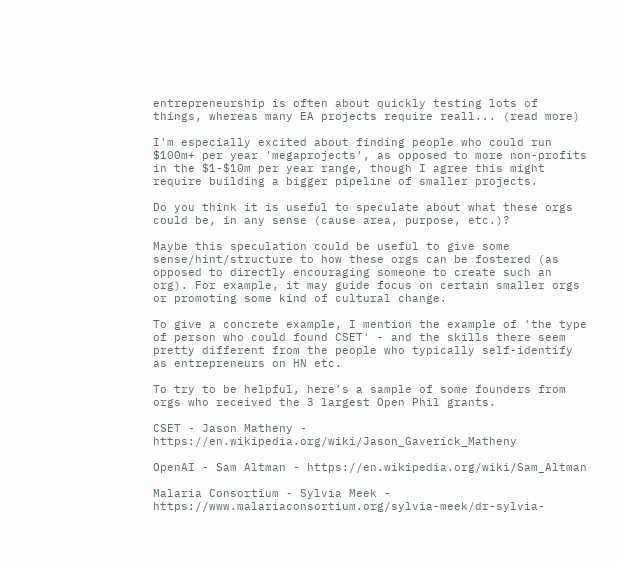entrepreneurship is often about quickly testing lots of things, whereas many EA projects require reall... (read more)

I'm especially excited about finding people who could run $100m+ per year 'megaprojects', as opposed to more non-profits in the $1-$10m per year range, though I agree this might require building a bigger pipeline of smaller projects.

Do you think it is useful to speculate about what these orgs could be, in any sense (cause area, purpose, etc.)?

Maybe this speculation could be useful to give some sense/hint/structure to how these orgs can be fostered (as opposed to directly encouraging someone to create such an org). For example, it may guide focus on certain smaller orgs or promoting some kind of cultural change.

To give a concrete example, I mention the example of 'the type of person who could found CSET' - and the skills there seem pretty different from the people who typically self-identify as entrepreneurs on HN etc.

To try to be helpful, here’s a sample of some founders from orgs who received the 3 largest Open Phil grants.

CSET - Jason Matheny - https://en.wikipedia.org/wiki/Jason_Gaverick_Matheny

OpenAI - Sam Altman - https://en.wikipedia.org/wiki/Sam_Altman

Malaria Consortium - Sylvia Meek - https://www.malariaconsortium.org/sylvia-meek/dr-sylvia-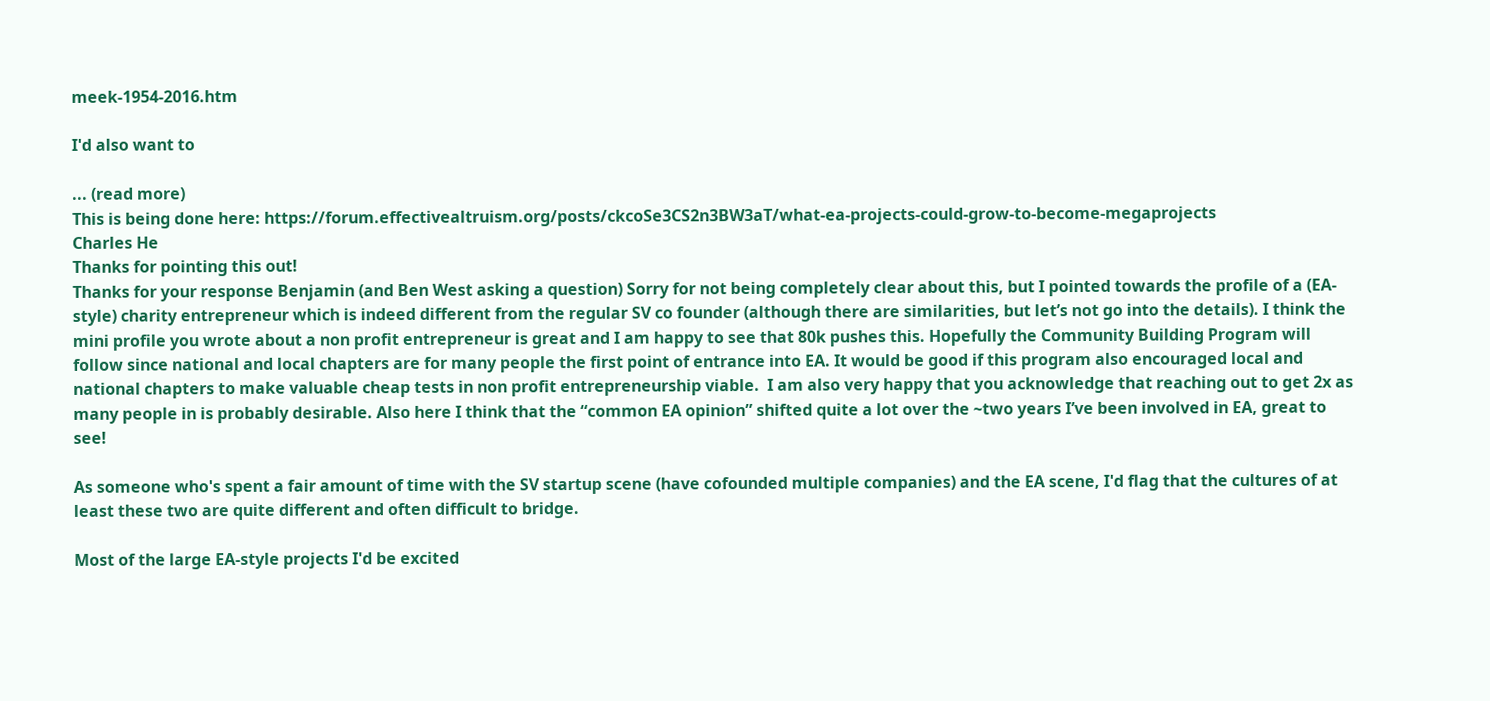meek-1954-2016.htm

I'd also want to

... (read more)
This is being done here: https://forum.effectivealtruism.org/posts/ckcoSe3CS2n3BW3aT/what-ea-projects-could-grow-to-become-megaprojects
Charles He
Thanks for pointing this out!
Thanks for your response Benjamin (and Ben West asking a question) Sorry for not being completely clear about this, but I pointed towards the profile of a (EA-style) charity entrepreneur which is indeed different from the regular SV co founder (although there are similarities, but let’s not go into the details). I think the mini profile you wrote about a non profit entrepreneur is great and I am happy to see that 80k pushes this. Hopefully the Community Building Program will follow since national and local chapters are for many people the first point of entrance into EA. It would be good if this program also encouraged local and national chapters to make valuable cheap tests in non profit entrepreneurship viable.  I am also very happy that you acknowledge that reaching out to get 2x as many people in is probably desirable. Also here I think that the “common EA opinion” shifted quite a lot over the ~two years I’ve been involved in EA, great to see!

As someone who's spent a fair amount of time with the SV startup scene (have cofounded multiple companies) and the EA scene, I'd flag that the cultures of at least these two are quite different and often difficult to bridge.

Most of the large EA-style projects I'd be excited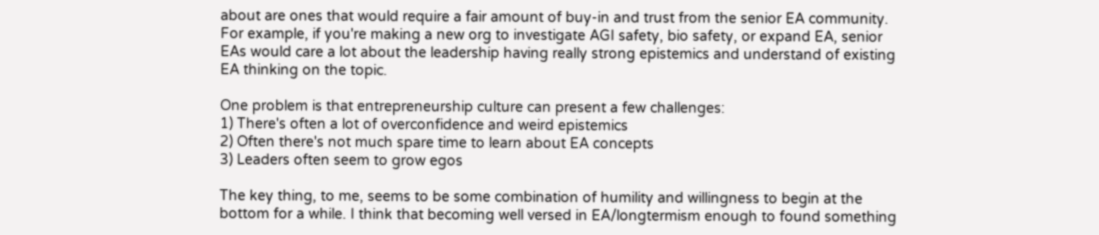about are ones that would require a fair amount of buy-in and trust from the senior EA community. For example, if you're making a new org to investigate AGI safety, bio safety, or expand EA, senior EAs would care a lot about the leadership having really strong epistemics and understand of existing EA thinking on the topic.

One problem is that entrepreneurship culture can present a few challenges:
1) There's often a lot of overconfidence and weird epistemics
2) Often there's not much spare time to learn about EA concepts
3) Leaders often seem to grow egos

The key thing, to me, seems to be some combination of humility and willingness to begin at the bottom for a while. I think that becoming well versed in EA/longtermism enough to found something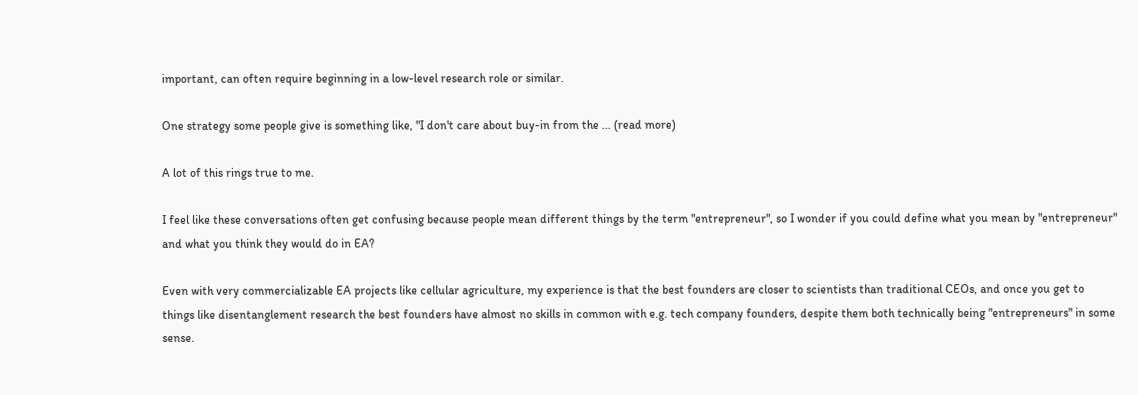important, can often require beginning in a low-level research role or similar.

One strategy some people give is something like, "I don't care about buy-in from the ... (read more)

A lot of this rings true to me.

I feel like these conversations often get confusing because people mean different things by the term "entrepreneur", so I wonder if you could define what you mean by "entrepreneur" and what you think they would do in EA?

Even with very commercializable EA projects like cellular agriculture, my experience is that the best founders are closer to scientists than traditional CEOs, and once you get to things like disentanglement research the best founders have almost no skills in common with e.g. tech company founders, despite them both technically being "entrepreneurs" in some sense.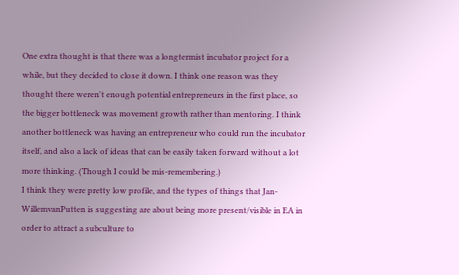One extra thought is that there was a longtermist incubator project for a while, but they decided to close it down. I think one reason was they thought there weren't enough potential entrepreneurs in the first place, so the bigger bottleneck was movement growth rather than mentoring. I think another bottleneck was having an entrepreneur who could run the incubator itself, and also a lack of ideas that can be easily taken forward without a lot more thinking. (Though I could be mis-remembering.)
I think they were pretty low profile, and the types of things that Jan-WillemvanPutten is suggesting are about being more present/visible in EA in order to attract a subculture to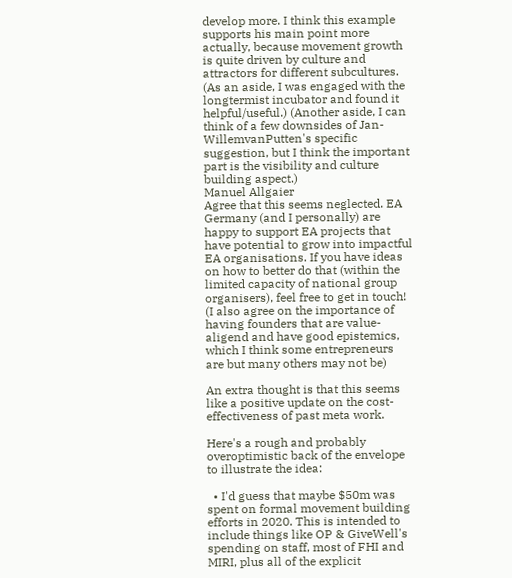develop more. I think this example supports his main point more actually, because movement growth is quite driven by culture and attractors for different subcultures. (As an aside, I was engaged with the longtermist incubator and found it helpful/useful.) (Another aside, I can think of a few downsides of Jan-WillemvanPutten's specific suggestion, but I think the important part is the visibility and culture building aspect.)
Manuel Allgaier
Agree that this seems neglected. EA Germany (and I personally) are happy to support EA projects that have potential to grow into impactful EA organisations. If you have ideas on how to better do that (within the limited capacity of national group organisers), feel free to get in touch! (I also agree on the importance of having founders that are value-aligend and have good epistemics, which I think some entrepreneurs are but many others may not be)

An extra thought is that this seems like a positive update on the cost-effectiveness of past meta work.

Here's a rough and probably overoptimistic back of the envelope to illustrate the idea:

  • I'd guess that maybe $50m was spent on formal movement building efforts in 2020. This is intended to include things like OP & GiveWell's spending on staff, most of FHI and MIRI, plus all of the explicit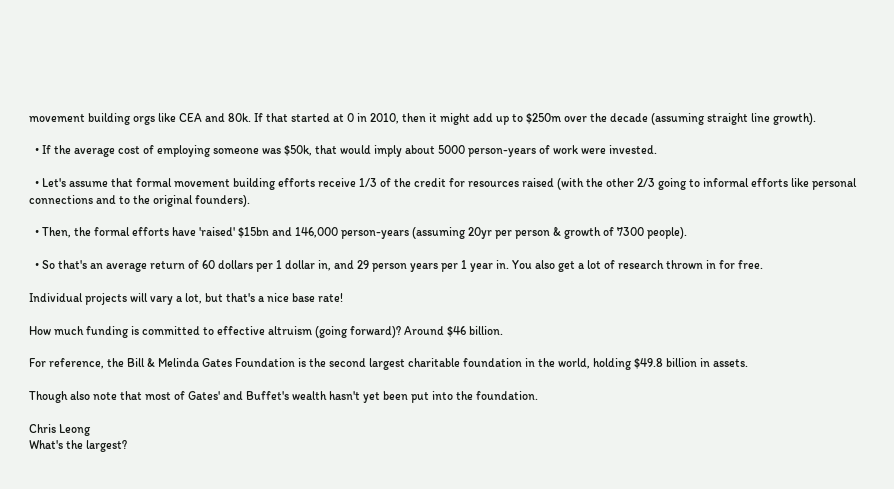movement building orgs like CEA and 80k. If that started at 0 in 2010, then it might add up to $250m over the decade (assuming straight line growth).

  • If the average cost of employing someone was $50k, that would imply about 5000 person-years of work were invested.

  • Let's assume that formal movement building efforts receive 1/3 of the credit for resources raised (with the other 2/3 going to informal efforts like personal connections and to the original founders).

  • Then, the formal efforts have 'raised' $15bn and 146,000 person-years (assuming 20yr per person & growth of 7300 people).

  • So that's an average return of 60 dollars per 1 dollar in, and 29 person years per 1 year in. You also get a lot of research thrown in for free.

Individual projects will vary a lot, but that's a nice base rate!

How much funding is committed to effective altruism (going forward)? Around $46 billion.

For reference, the Bill & Melinda Gates Foundation is the second largest charitable foundation in the world, holding $49.8 billion in assets.

Though also note that most of Gates' and Buffet's wealth hasn't yet been put into the foundation.

Chris Leong
What's the largest?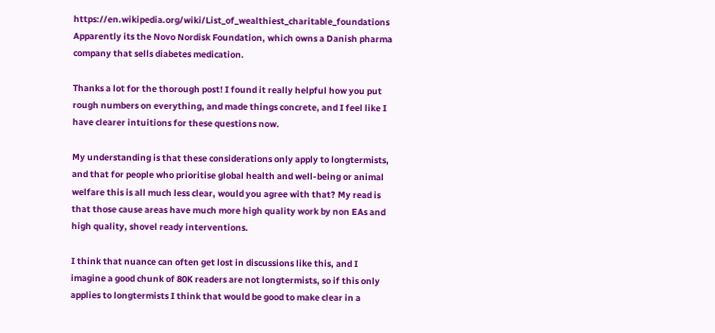https://en.wikipedia.org/wiki/List_of_wealthiest_charitable_foundations Apparently its the Novo Nordisk Foundation, which owns a Danish pharma company that sells diabetes medication.

Thanks a lot for the thorough post! I found it really helpful how you put rough numbers on everything, and made things concrete, and I feel like I have clearer intuitions for these questions now.

My understanding is that these considerations only apply to longtermists, and that for people who prioritise global health and well-being or animal welfare this is all much less clear, would you agree with that? My read is that those cause areas have much more high quality work by non EAs and high quality, shovel ready interventions.

I think that nuance can often get lost in discussions like this, and I imagine a good chunk of 80K readers are not longtermists, so if this only applies to longtermists I think that would be good to make clear in a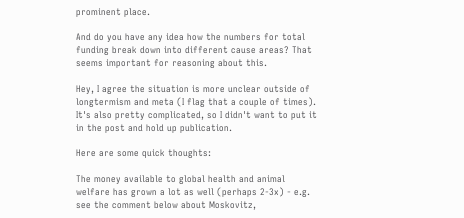prominent place.

And do you have any idea how the numbers for total funding break down into different cause areas? That seems important for reasoning about this.

Hey, I agree the situation is more unclear outside of longtermism and meta (I flag that a couple of times). It's also pretty complicated, so I didn't want to put it in the post and hold up publication.

Here are some quick thoughts:

The money available to global health and animal welfare has grown a lot as well (perhaps 2-3x) - e.g. see the comment below about Moskovitz,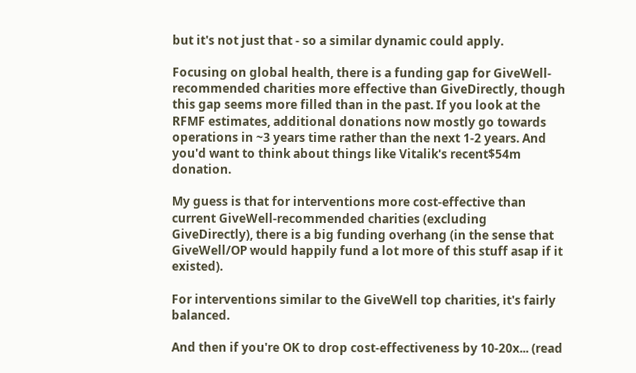but it's not just that - so a similar dynamic could apply.

Focusing on global health, there is a funding gap for GiveWell-recommended charities more effective than GiveDirectly, though this gap seems more filled than in the past. If you look at the RFMF estimates, additional donations now mostly go towards operations in ~3 years time rather than the next 1-2 years. And you'd want to think about things like Vitalik's recent$54m donation.

My guess is that for interventions more cost-effective than current GiveWell-recommended charities (excluding GiveDirectly), there is a big funding overhang (in the sense that GiveWell/OP would happily fund a lot more of this stuff asap if it existed).

For interventions similar to the GiveWell top charities, it's fairly balanced.

And then if you're OK to drop cost-effectiveness by 10-20x... (read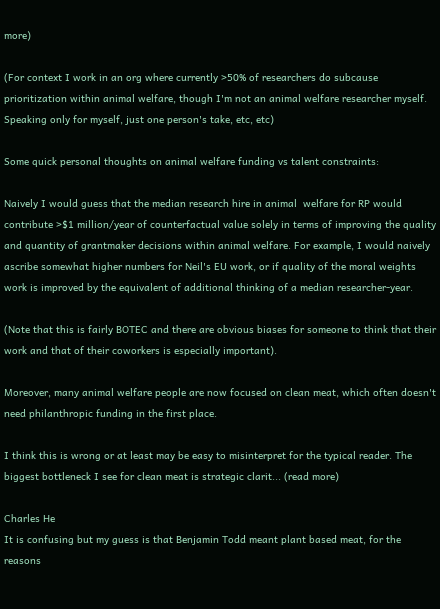more)

(For context I work in an org where currently >50% of researchers do subcause prioritization within animal welfare, though I'm not an animal welfare researcher myself. Speaking only for myself, just one person's take, etc, etc)

Some quick personal thoughts on animal welfare funding vs talent constraints:

Naively I would guess that the median research hire in animal  welfare for RP would contribute >$1 million/year of counterfactual value solely in terms of improving the quality and quantity of grantmaker decisions within animal welfare. For example, I would naively ascribe somewhat higher numbers for Neil's EU work, or if quality of the moral weights work is improved by the equivalent of additional thinking of a median researcher-year.

(Note that this is fairly BOTEC and there are obvious biases for someone to think that their work and that of their coworkers is especially important).

Moreover, many animal welfare people are now focused on clean meat, which often doesn't need philanthropic funding in the first place.

I think this is wrong or at least may be easy to misinterpret for the typical reader. The biggest bottleneck I see for clean meat is strategic clarit... (read more)

Charles He
It is confusing but my guess is that Benjamin Todd meant plant based meat, for the reasons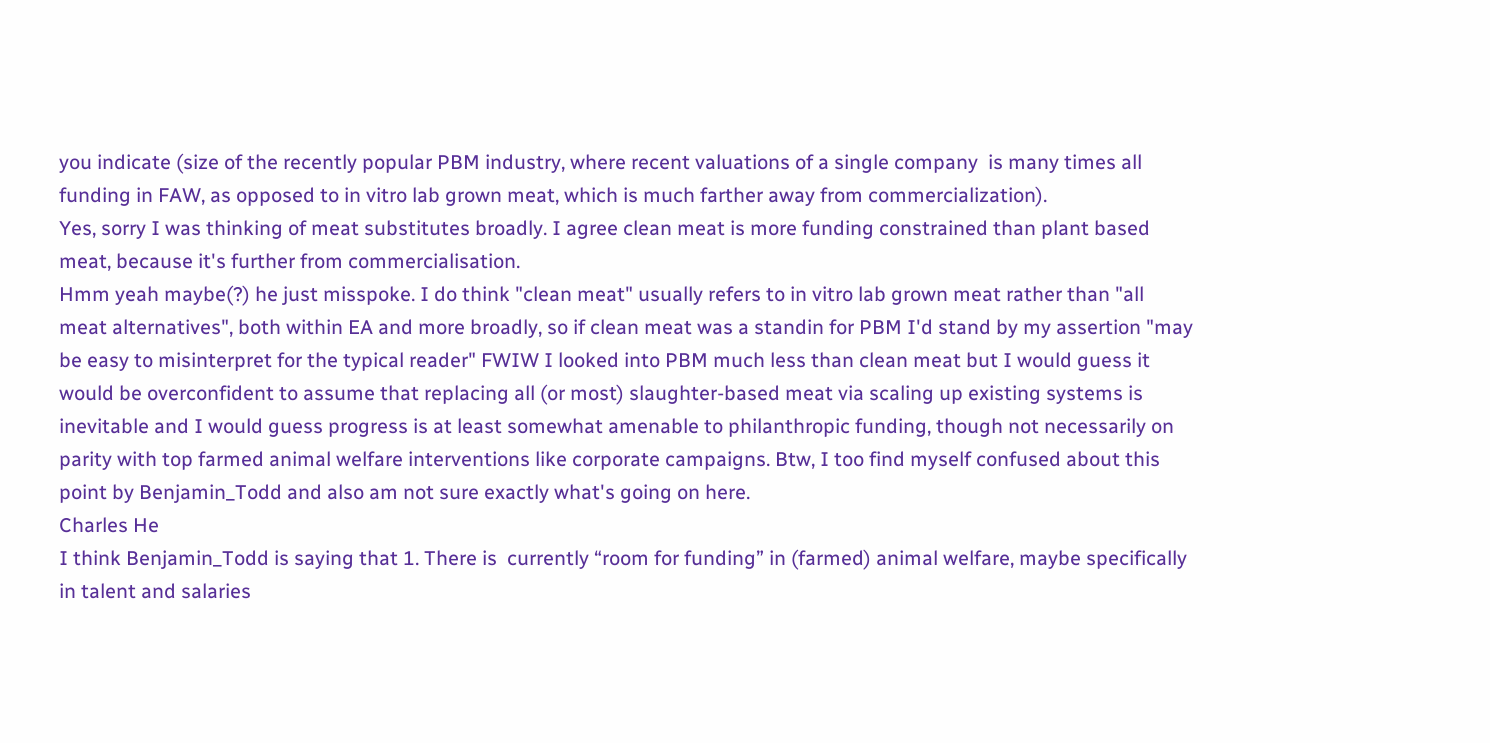you indicate (size of the recently popular PBM industry, where recent valuations of a single company  is many times all funding in FAW, as opposed to in vitro lab grown meat, which is much farther away from commercialization).
Yes, sorry I was thinking of meat substitutes broadly. I agree clean meat is more funding constrained than plant based meat, because it's further from commercialisation.
Hmm yeah maybe(?) he just misspoke. I do think "clean meat" usually refers to in vitro lab grown meat rather than "all meat alternatives", both within EA and more broadly, so if clean meat was a standin for PBM I'd stand by my assertion "may be easy to misinterpret for the typical reader" FWIW I looked into PBM much less than clean meat but I would guess it would be overconfident to assume that replacing all (or most) slaughter-based meat via scaling up existing systems is inevitable and I would guess progress is at least somewhat amenable to philanthropic funding, though not necessarily on parity with top farmed animal welfare interventions like corporate campaigns. Btw, I too find myself confused about this point by Benjamin_Todd and also am not sure exactly what's going on here.
Charles He
I think Benjamin_Todd is saying that 1. There is  currently “room for funding” in (farmed) animal welfare, maybe specifically in talent and salaries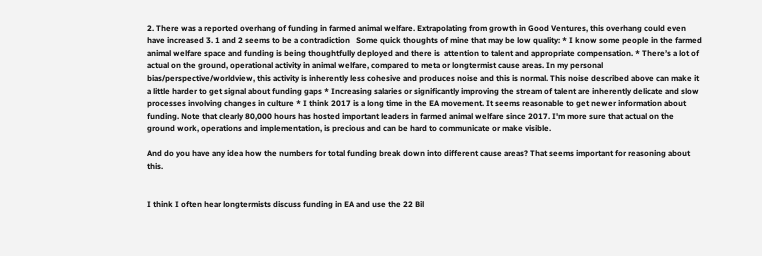2. There was a reported overhang of funding in farmed animal welfare. Extrapolating from growth in Good Ventures, this overhang could even have increased 3. 1 and 2 seems to be a contradiction   Some quick thoughts of mine that may be low quality: * I know some people in the farmed animal welfare space and funding is being thoughtfully deployed and there is  attention to talent and appropriate compensation. * There’s a lot of actual on the ground, operational activity in animal welfare, compared to meta or longtermist cause areas. In my personal bias/perspective/worldview, this activity is inherently less cohesive and produces noise and this is normal. This noise described above can make it a little harder to get signal about funding gaps * Increasing salaries or significantly improving the stream of talent are inherently delicate and slow processes involving changes in culture * I think 2017 is a long time in the EA movement. It seems reasonable to get newer information about funding. Note that clearly 80,000 hours has hosted important leaders in farmed animal welfare since 2017. I'm more sure that actual on the ground work, operations and implementation, is precious and can be hard to communicate or make visible.

And do you have any idea how the numbers for total funding break down into different cause areas? That seems important for reasoning about this.


I think I often hear longtermists discuss funding in EA and use the 22 Bil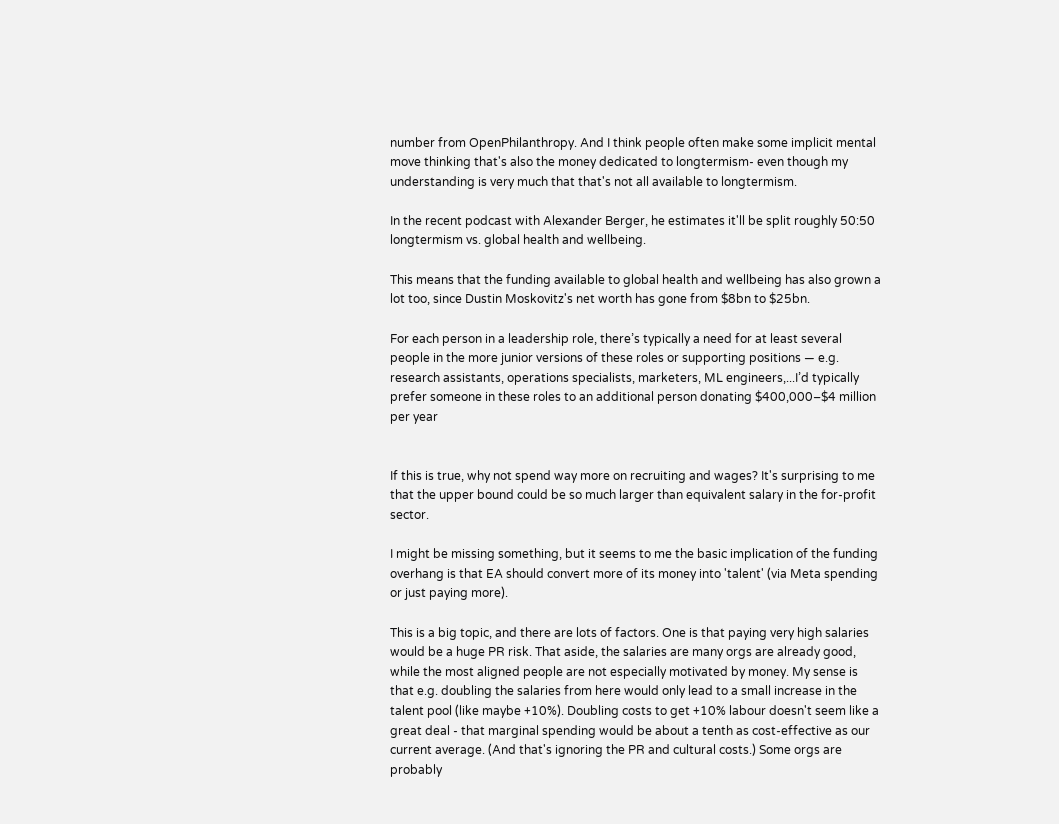number from OpenPhilanthropy. And I think people often make some implicit mental move thinking that's also the money dedicated to longtermism- even though my understanding is very much that that's not all available to longtermism.

In the recent podcast with Alexander Berger, he estimates it'll be split roughly 50:50 longtermism vs. global health and wellbeing.

This means that the funding available to global health and wellbeing has also grown a lot too, since Dustin Moskovitz's net worth has gone from $8bn to $25bn.

For each person in a leadership role, there’s typically a need for at least several people in the more junior versions of these roles or supporting positions — e.g. research assistants, operations specialists, marketers, ML engineers,...I’d typically prefer someone in these roles to an additional person donating $400,000–$4 million per year


If this is true, why not spend way more on recruiting and wages? It's surprising to me that the upper bound could be so much larger than equivalent salary in the for-profit sector.

I might be missing something, but it seems to me the basic implication of the funding overhang is that EA should convert more of its money into 'talent' (via Meta spending or just paying more).

This is a big topic, and there are lots of factors. One is that paying very high salaries would be a huge PR risk. That aside, the salaries are many orgs are already good, while the most aligned people are not especially motivated by money. My sense is that e.g. doubling the salaries from here would only lead to a small increase in the talent pool (like maybe +10%). Doubling costs to get +10% labour doesn't seem like a great deal - that marginal spending would be about a tenth as cost-effective as our current average. (And that's ignoring the PR and cultural costs.) Some orgs are probably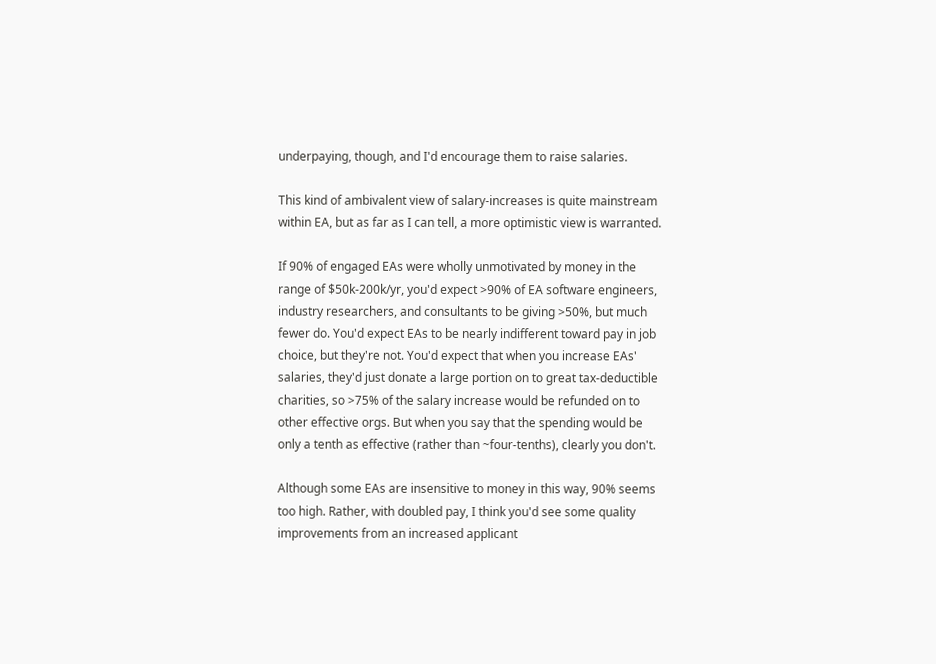underpaying, though, and I'd encourage them to raise salaries.

This kind of ambivalent view of salary-increases is quite mainstream within EA, but as far as I can tell, a more optimistic view is warranted.

If 90% of engaged EAs were wholly unmotivated by money in the range of $50k-200k/yr, you'd expect >90% of EA software engineers, industry researchers, and consultants to be giving >50%, but much fewer do. You'd expect EAs to be nearly indifferent toward pay in job choice, but they're not. You'd expect that when you increase EAs' salaries, they'd just donate a large portion on to great tax-deductible charities, so >75% of the salary increase would be refunded on to other effective orgs. But when you say that the spending would be only a tenth as effective (rather than ~four-tenths), clearly you don't.

Although some EAs are insensitive to money in this way, 90% seems too high. Rather, with doubled pay, I think you'd see some quality improvements from an increased applicant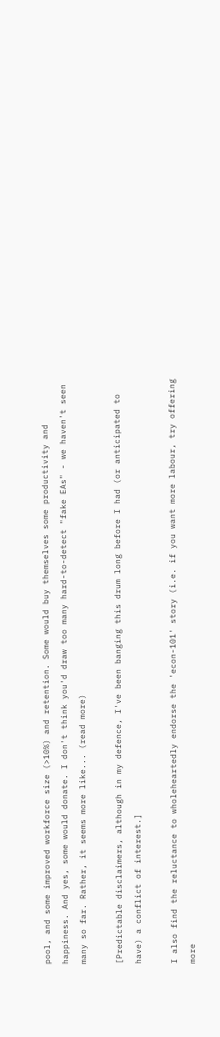pool, and some improved workforce size (>10%) and retention. Some would buy themselves some productivity and happiness. And yes, some would donate. I don't think you'd draw too many hard-to-detect "fake EAs" - we haven't seen many so far. Rather, it seems more like... (read more)

[Predictable disclaimers, although in my defence, I've been banging this drum long before I had (or anticipated to have) a conflict of interest.]

I also find the reluctance to wholeheartedly endorse the 'econ-101' story (i.e. if you want more labour, try offering more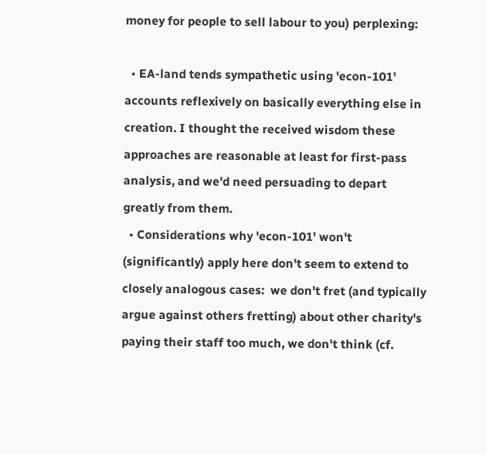money for people to sell labour to you) perplexing:

  • EA-land tends sympathetic using 'econ-101' accounts reflexively on basically everything else in creation. I thought the received wisdom these approaches are reasonable at least for first-pass analysis, and we'd need persuading to depart greatly from them.
  • Considerations why 'econ-101' won't (significantly) apply here don't seem to extend to closely analogous cases:  we don't fret (and typically argue against others fretting) about other charity's paying their staff too much, we don't think (cf.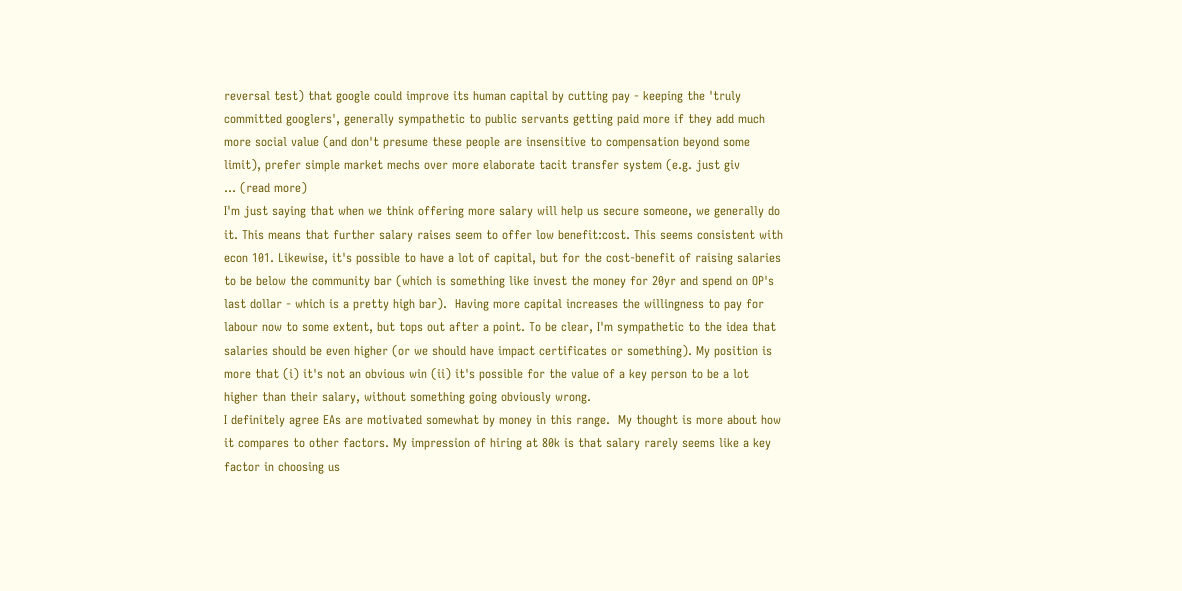reversal test) that google could improve its human capital by cutting pay - keeping the 'truly committed googlers', generally sympathetic to public servants getting paid more if they add much more social value (and don't presume these people are insensitive to compensation beyond some limit), prefer simple market mechs over more elaborate tacit transfer system (e.g. just giv
... (read more)
I'm just saying that when we think offering more salary will help us secure someone, we generally do it. This means that further salary raises seem to offer low benefit:cost. This seems consistent with econ 101. Likewise, it's possible to have a lot of capital, but for the cost-benefit of raising salaries to be below the community bar (which is something like invest the money for 20yr and spend on OP's last dollar - which is a pretty high bar).  Having more capital increases the willingness to pay for labour now to some extent, but tops out after a point. To be clear, I'm sympathetic to the idea that salaries should be even higher (or we should have impact certificates or something). My position is more that (i) it's not an obvious win (ii) it's possible for the value of a key person to be a lot higher than their salary, without something going obviously wrong.
I definitely agree EAs are motivated somewhat by money in this range.  My thought is more about how it compares to other factors. My impression of hiring at 80k is that salary rarely seems like a key factor in choosing us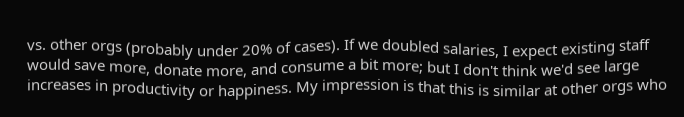vs. other orgs (probably under 20% of cases). If we doubled salaries, I expect existing staff would save more, donate more, and consume a bit more; but I don't think we'd see large increases in productivity or happiness. My impression is that this is similar at other orgs who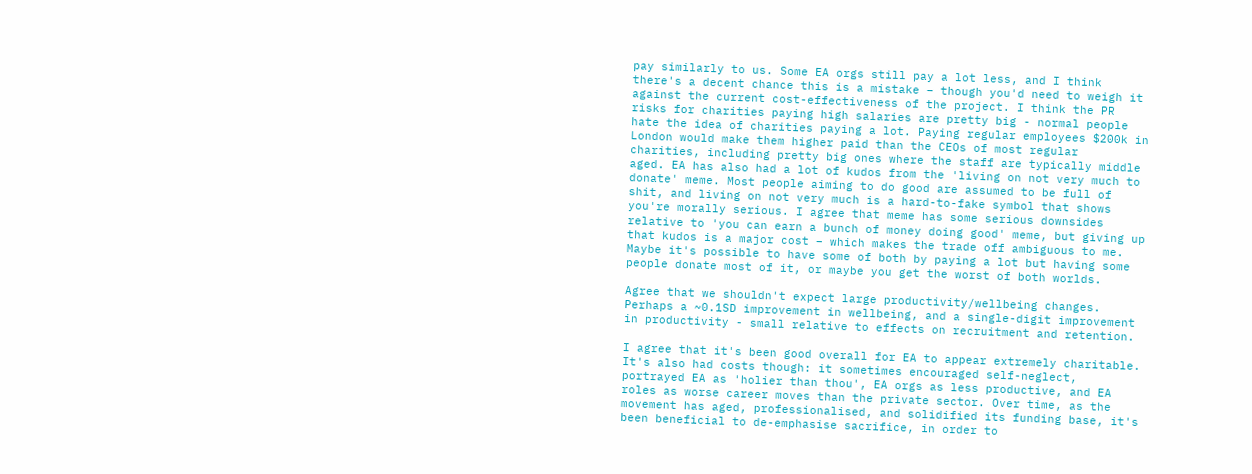pay similarly to us. Some EA orgs still pay a lot less, and I think there's a decent chance this is a mistake – though you'd need to weigh it against the current cost-effectiveness of the project. I think the PR risks for charities paying high salaries are pretty big - normal people hate the idea of charities paying a lot. Paying regular employees $200k in London would make them higher paid than the CEOs of most regular charities, including pretty big ones where the staff are typically middle aged. EA has also had a lot of kudos from the 'living on not very much to donate' meme. Most people aiming to do good are assumed to be full of shit, and living on not very much is a hard-to-fake symbol that shows you're morally serious. I agree that meme has some serious downsides relative to 'you can earn a bunch of money doing good' meme, but giving up that kudos is a major cost – which makes the trade off ambiguous to me. Maybe it's possible to have some of both by paying a lot but having some people donate most of it, or maybe you get the worst of both worlds.

Agree that we shouldn't expect large productivity/wellbeing changes. Perhaps a ~0.1SD improvement in wellbeing, and a single-digit improvement in productivity - small relative to effects on recruitment and retention.

I agree that it's been good overall for EA to appear extremely charitable. It's also had costs though: it sometimes encouraged self-neglect, portrayed EA as 'holier than thou', EA orgs as less productive, and EA roles as worse career moves than the private sector. Over time, as the movement has aged, professionalised, and solidified its funding base, it's been beneficial to de-emphasise sacrifice, in order to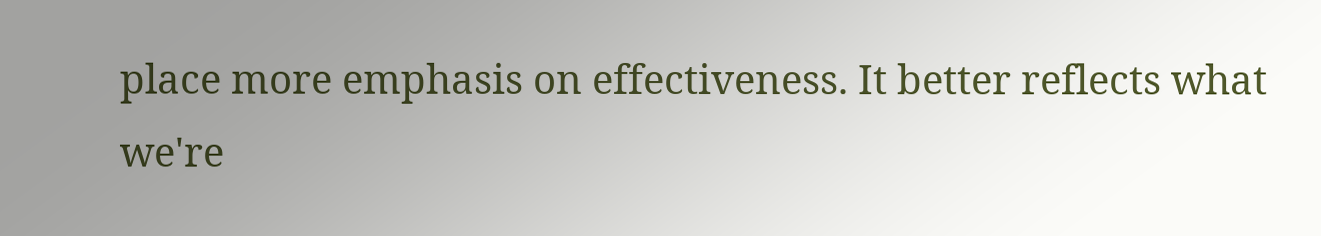place more emphasis on effectiveness. It better reflects what we're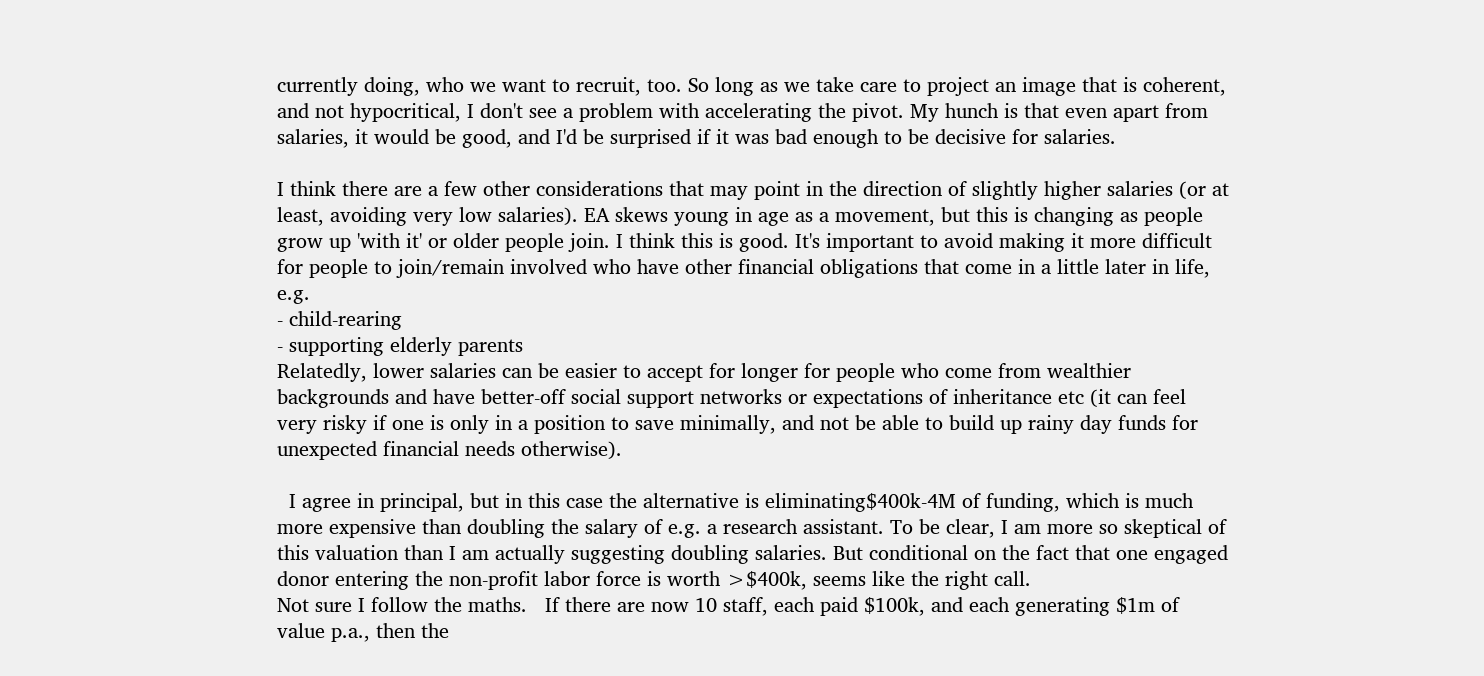currently doing, who we want to recruit, too. So long as we take care to project an image that is coherent, and not hypocritical, I don't see a problem with accelerating the pivot. My hunch is that even apart from salaries, it would be good, and I'd be surprised if it was bad enough to be decisive for salaries.

I think there are a few other considerations that may point in the direction of slightly higher salaries (or at least, avoiding very low salaries). EA skews young in age as a movement, but this is changing as people grow up 'with it' or older people join. I think this is good. It's important to avoid making it more difficult for people to join/remain involved who have other financial obligations that come in a little later in life, e.g.
- child-rearing
- supporting elderly parents
Relatedly, lower salaries can be easier to accept for longer for people who come from wealthier backgrounds and have better-off social support networks or expectations of inheritance etc (it can feel very risky if one is only in a position to save minimally, and not be able to build up rainy day funds for unexpected financial needs otherwise).

  I agree in principal, but in this case the alternative is eliminating$400k-4M of funding, which is much more expensive than doubling the salary of e.g. a research assistant. To be clear, I am more so skeptical of this valuation than I am actually suggesting doubling salaries. But conditional on the fact that one engaged donor entering the non-profit labor force is worth >$400k, seems like the right call.
Not sure I follow the maths.   If there are now 10 staff, each paid $100k, and each generating $1m of value p.a., then the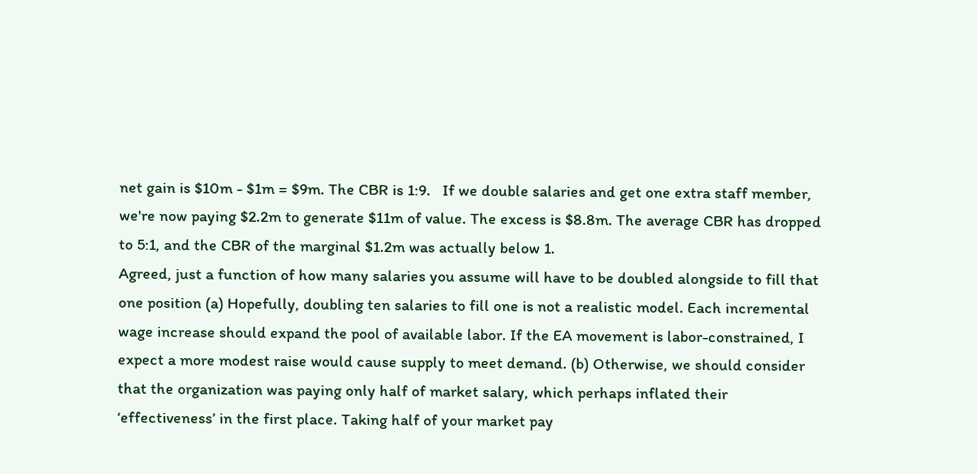net gain is $10m - $1m = $9m. The CBR is 1:9.   If we double salaries and get one extra staff member, we're now paying $2.2m to generate $11m of value. The excess is $8.8m. The average CBR has dropped to 5:1, and the CBR of the marginal $1.2m was actually below 1.
Agreed, just a function of how many salaries you assume will have to be doubled alongside to fill that one position (a) Hopefully, doubling ten salaries to fill one is not a realistic model. Each incremental wage increase should expand the pool of available labor. If the EA movement is labor-constrained, I expect a more modest raise would cause supply to meet demand. (b) Otherwise, we should consider that the organization was paying only half of market salary, which perhaps inflated their ‘effectiveness’ in the first place. Taking half of your market pay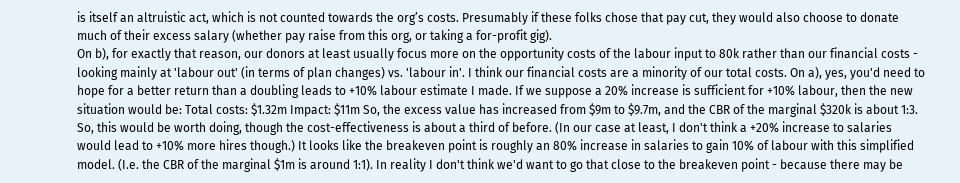is itself an altruistic act, which is not counted towards the org’s costs. Presumably if these folks chose that pay cut, they would also choose to donate much of their excess salary (whether pay raise from this org, or taking a for-profit gig).
On b), for exactly that reason, our donors at least usually focus more on the opportunity costs of the labour input to 80k rather than our financial costs - looking mainly at 'labour out' (in terms of plan changes) vs. 'labour in'. I think our financial costs are a minority of our total costs. On a), yes, you'd need to hope for a better return than a doubling leads to +10% labour estimate I made. If we suppose a 20% increase is sufficient for +10% labour, then the new situation would be: Total costs: $1.32m Impact: $11m So, the excess value has increased from $9m to $9.7m, and the CBR of the marginal $320k is about 1:3. So, this would be worth doing, though the cost-effectiveness is about a third of before. (In our case at least, I don't think a +20% increase to salaries would lead to +10% more hires though.) It looks like the breakeven point is roughly an 80% increase in salaries to gain 10% of labour with this simplified model. (I.e. the CBR of the marginal $1m is around 1:1). In reality I don't think we'd want to go that close to the breakeven point - because there may be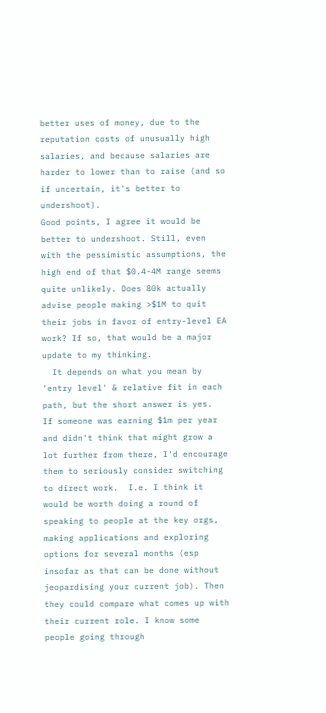better uses of money, due to the reputation costs of unusually high salaries, and because salaries are harder to lower than to raise (and so if uncertain, it's better to undershoot).
Good points, I agree it would be better to undershoot. Still, even with the pessimistic assumptions, the high end of that $0.4-4M range seems quite unlikely. Does 80k actually advise people making >$1M to quit their jobs in favor of entry-level EA work? If so, that would be a major update to my thinking.
  It depends on what you mean by 'entry level' & relative fit in each path, but the short answer is yes.  If someone was earning $1m per year and didn't think that might grow a lot further from there, I'd encourage them to seriously consider switching to direct work.  I.e. I think it would be worth doing a round of speaking to people at the key orgs, making applications and exploring options for several months (esp insofar as that can be done without jeopardising your current job). Then they could compare what comes up with their current role. I know some people going through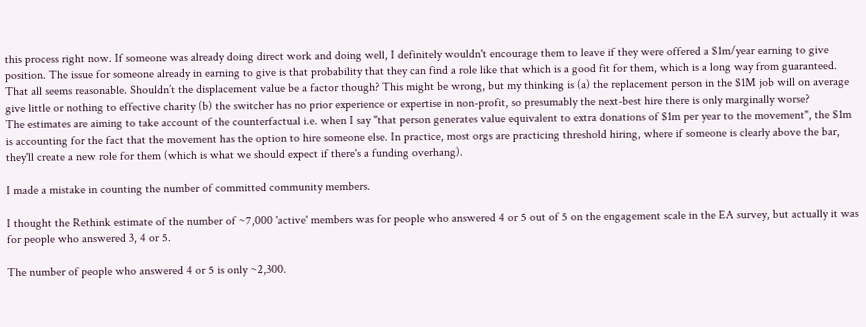this process right now. If someone was already doing direct work and doing well, I definitely wouldn't encourage them to leave if they were offered a $1m/year earning to give position. The issue for someone already in earning to give is that probability that they can find a role like that which is a good fit for them, which is a long way from guaranteed.
That all seems reasonable. Shouldn’t the displacement value be a factor though? This might be wrong, but my thinking is (a) the replacement person in the $1M job will on average give little or nothing to effective charity (b) the switcher has no prior experience or expertise in non-profit, so presumably the next-best hire there is only marginally worse?
The estimates are aiming to take account of the counterfactual i.e. when I say "that person generates value equivalent to extra donations of $1m per year to the movement", the $1m is accounting for the fact that the movement has the option to hire someone else. In practice, most orgs are practicing threshold hiring, where if someone is clearly above the bar, they'll create a new role for them (which is what we should expect if there's a funding overhang).

I made a mistake in counting the number of committed community members.

I thought the Rethink estimate of the number of ~7,000 'active' members was for people who answered 4 or 5 out of 5 on the engagement scale in the EA survey, but actually it was for people who answered 3, 4 or 5.

The number of people who answered 4 or 5 is only ~2,300.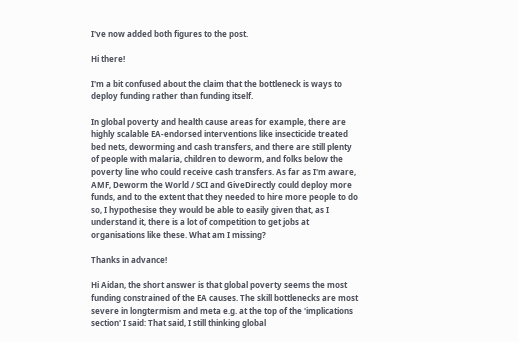I've now added both figures to the post.

Hi there!

I'm a bit confused about the claim that the bottleneck is ways to deploy funding rather than funding itself.

In global poverty and health cause areas for example, there are highly scalable EA-endorsed interventions like insecticide treated bed nets, deworming and cash transfers, and there are still plenty of people with malaria, children to deworm, and folks below the poverty line who could receive cash transfers. As far as I'm aware, AMF, Deworm the World / SCI and GiveDirectly could deploy more funds, and to the extent that they needed to hire more people to do so, I hypothesise they would be able to easily given that, as I understand it, there is a lot of competition to get jobs at organisations like these. What am I missing?

Thanks in advance!

Hi Aidan, the short answer is that global poverty seems the most funding constrained of the EA causes. The skill bottlenecks are most severe in longtermism and meta e.g. at the top of the 'implications section' I said: That said, I still thinking global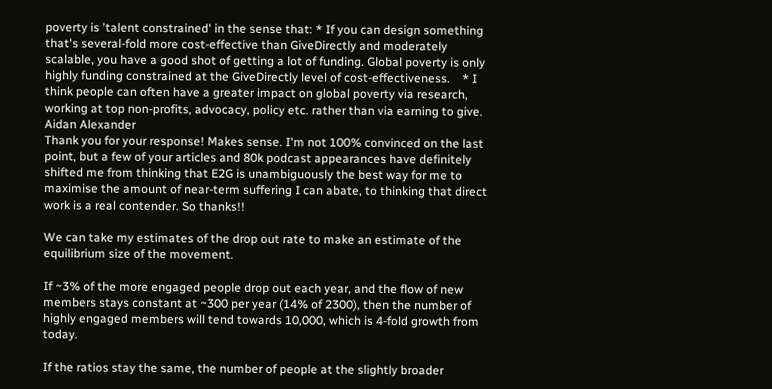poverty is 'talent constrained' in the sense that: * If you can design something that's several-fold more cost-effective than GiveDirectly and moderately scalable, you have a good shot of getting a lot of funding. Global poverty is only highly funding constrained at the GiveDirectly level of cost-effectiveness.    * I think people can often have a greater impact on global poverty via research, working at top non-profits, advocacy, policy etc. rather than via earning to give.
Aidan Alexander
Thank you for your response! Makes sense. I'm not 100% convinced on the last point, but a few of your articles and 80k podcast appearances have definitely shifted me from thinking that E2G is unambiguously the best way for me to maximise the amount of near-term suffering I can abate, to thinking that direct work is a real contender. So thanks!!

We can take my estimates of the drop out rate to make an estimate of the equilibrium size of the movement.

If ~3% of the more engaged people drop out each year, and the flow of new members stays constant at ~300 per year (14% of 2300), then the number of highly engaged members will tend towards 10,000, which is 4-fold growth from today.

If the ratios stay the same, the number of people at the slightly broader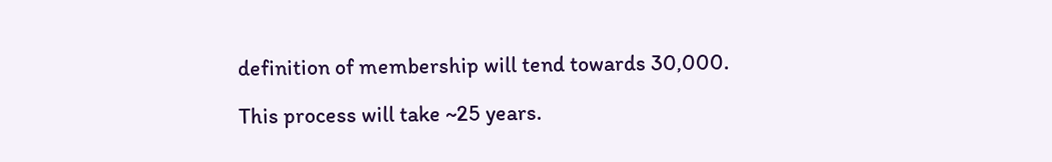definition of membership will tend towards 30,000.

This process will take ~25 years.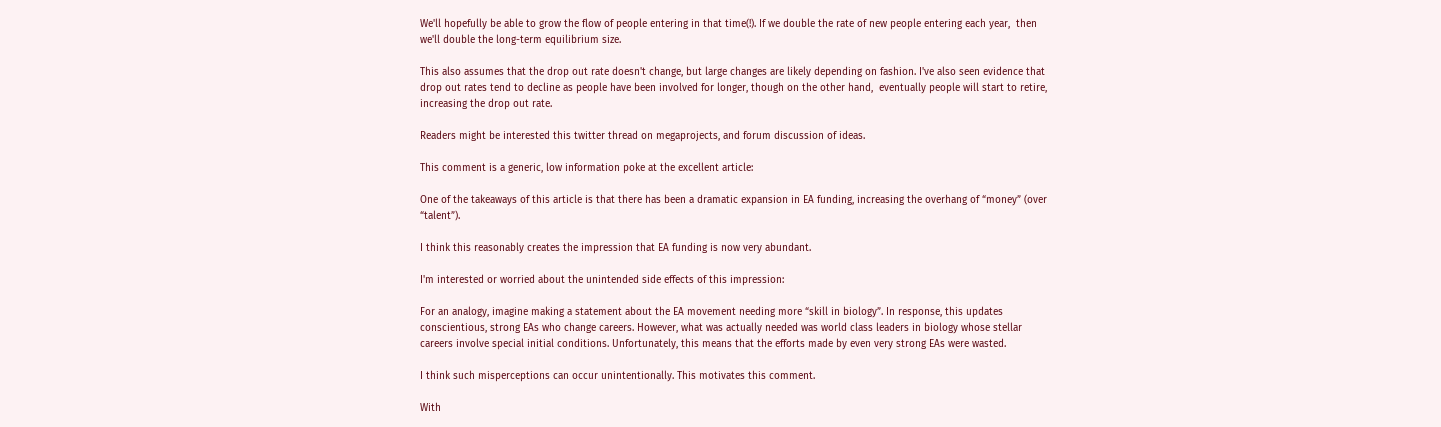We'll hopefully be able to grow the flow of people entering in that time(!). If we double the rate of new people entering each year,  then we'll double the long-term equilibrium size.

This also assumes that the drop out rate doesn't change, but large changes are likely depending on fashion. I've also seen evidence that drop out rates tend to decline as people have been involved for longer, though on the other hand,  eventually people will start to retire, increasing the drop out rate.

Readers might be interested this twitter thread on megaprojects, and forum discussion of ideas.

This comment is a generic, low information poke at the excellent article:

One of the takeaways of this article is that there has been a dramatic expansion in EA funding, increasing the overhang of “money” (over “talent”).

I think this reasonably creates the impression that EA funding is now very abundant.

I'm interested or worried about the unintended side effects of this impression:

For an analogy, imagine making a statement about the EA movement needing more “skill in biology”. In response, this updates conscientious, strong EAs who change careers. However, what was actually needed was world class leaders in biology whose stellar careers involve special initial conditions. Unfortunately, this means that the efforts made by even very strong EAs were wasted.

I think such misperceptions can occur unintentionally. This motivates this comment.

With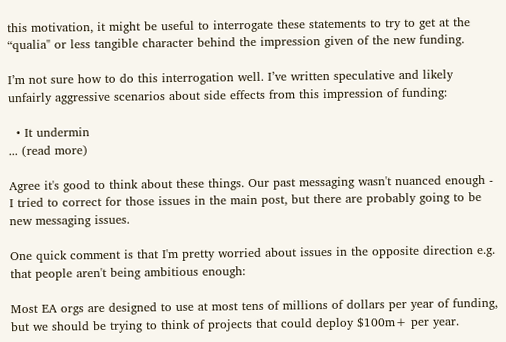this motivation, it might be useful to interrogate these statements to try to get at the “qualia" or less tangible character behind the impression given of the new funding.

I’m not sure how to do this interrogation well. I’ve written speculative and likely unfairly aggressive scenarios about side effects from this impression of funding:

  • It undermin
... (read more)

Agree it's good to think about these things. Our past messaging wasn't nuanced enough - I tried to correct for those issues in the main post, but there are probably going to be new messaging issues.

One quick comment is that I'm pretty worried about issues in the opposite direction e.g. that people aren't being ambitious enough:

Most EA orgs are designed to use at most tens of millions of dollars per year of funding, but we should be trying to think of projects that could deploy $100m+ per year.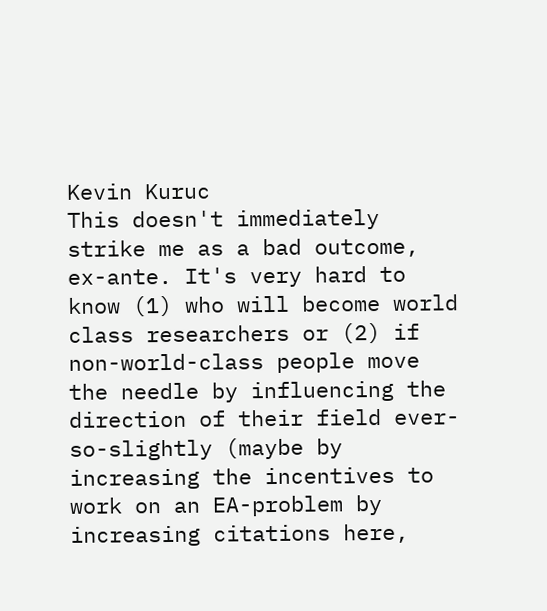Kevin Kuruc
This doesn't immediately strike me as a bad outcome, ex-ante. It's very hard to know (1) who will become world class researchers or (2) if non-world-class people move the needle by influencing the direction of their field ever-so-slightly (maybe by increasing the incentives to work on an EA-problem by increasing citations here,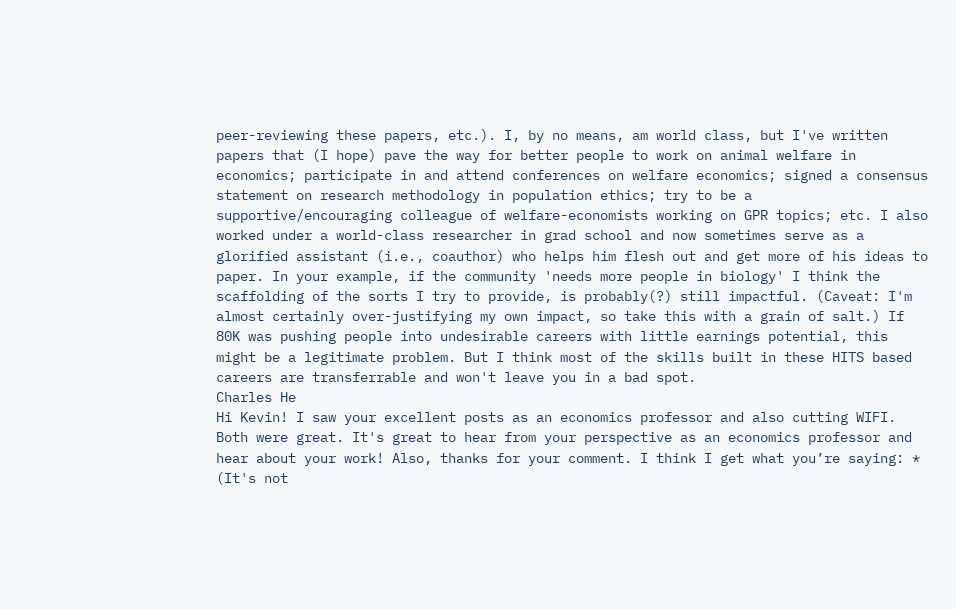peer-reviewing these papers, etc.). I, by no means, am world class, but I've written papers that (I hope) pave the way for better people to work on animal welfare in economics; participate in and attend conferences on welfare economics; signed a consensus statement on research methodology in population ethics; try to be a supportive/encouraging colleague of welfare-economists working on GPR topics; etc. I also worked under a world-class researcher in grad school and now sometimes serve as a glorified assistant (i.e., coauthor) who helps him flesh out and get more of his ideas to paper. In your example, if the community 'needs more people in biology' I think the scaffolding of the sorts I try to provide, is probably(?) still impactful. (Caveat: I'm almost certainly over-justifying my own impact, so take this with a grain of salt.) If 80K was pushing people into undesirable careers with little earnings potential, this might be a legitimate problem. But I think most of the skills built in these HITS based careers are transferrable and won't leave you in a bad spot.
Charles He
Hi Kevin! I saw your excellent posts as an economics professor and also cutting WIFI. Both were great. It's great to hear from your perspective as an economics professor and hear about your work! Also, thanks for your comment. I think I get what you’re saying: * (It's not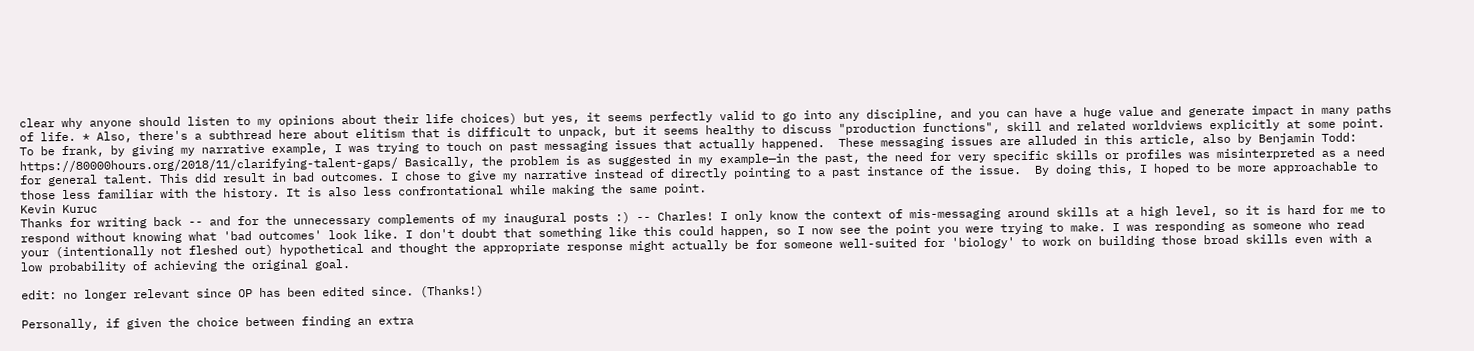clear why anyone should listen to my opinions about their life choices) but yes, it seems perfectly valid to go into any discipline, and you can have a huge value and generate impact in many paths of life. * Also, there's a subthread here about elitism that is difficult to unpack, but it seems healthy to discuss "production functions", skill and related worldviews explicitly at some point. To be frank, by giving my narrative example, I was trying to touch on past messaging issues that actually happened.  These messaging issues are alluded in this article, also by Benjamin Todd: https://80000hours.org/2018/11/clarifying-talent-gaps/ Basically, the problem is as suggested in my example—in the past, the need for very specific skills or profiles was misinterpreted as a need for general talent. This did result in bad outcomes. I chose to give my narrative instead of directly pointing to a past instance of the issue.  By doing this, I hoped to be more approachable to those less familiar with the history. It is also less confrontational while making the same point.
Kevin Kuruc
Thanks for writing back -- and for the unnecessary complements of my inaugural posts :) -- Charles! I only know the context of mis-messaging around skills at a high level, so it is hard for me to respond without knowing what 'bad outcomes' look like. I don't doubt that something like this could happen, so I now see the point you were trying to make. I was responding as someone who read your (intentionally not fleshed out) hypothetical and thought the appropriate response might actually be for someone well-suited for 'biology' to work on building those broad skills even with a low probability of achieving the original goal.

edit: no longer relevant since OP has been edited since. (Thanks!)

Personally, if given the choice between finding an extra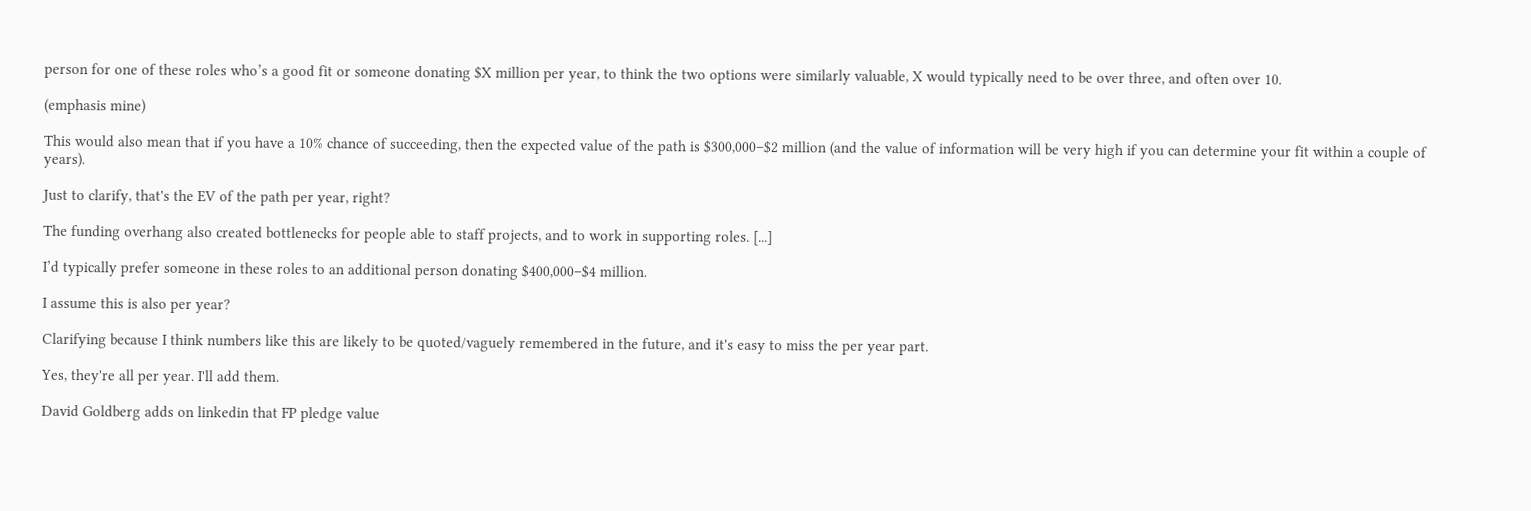person for one of these roles who’s a good fit or someone donating $X million per year, to think the two options were similarly valuable, X would typically need to be over three, and often over 10.

(emphasis mine)

This would also mean that if you have a 10% chance of succeeding, then the expected value of the path is $300,000–$2 million (and the value of information will be very high if you can determine your fit within a couple of years).

Just to clarify, that's the EV of the path per year, right?

The funding overhang also created bottlenecks for people able to staff projects, and to work in supporting roles. [...]

I’d typically prefer someone in these roles to an additional person donating $400,000–$4 million.

I assume this is also per year?

Clarifying because I think numbers like this are likely to be quoted/vaguely remembered in the future, and it's easy to miss the per year part.

Yes, they're all per year. I'll add them.

David Goldberg adds on linkedin that FP pledge value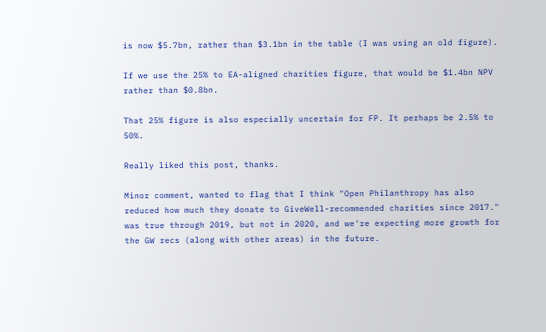is now $5.7bn, rather than $3.1bn in the table (I was using an old figure).

If we use the 25% to EA-aligned charities figure, that would be $1.4bn NPV rather than $0.8bn.

That 25% figure is also especially uncertain for FP. It perhaps be 2.5% to 50%.

Really liked this post, thanks.

Minor comment, wanted to flag that I think "Open Philanthropy has also reduced how much they donate to GiveWell-recommended charities since 2017." was true through 2019, but not in 2020, and we're expecting more growth for the GW recs (along with other areas) in the future.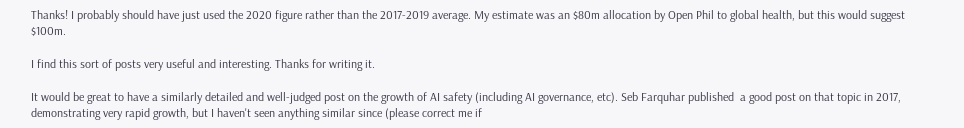Thanks! I probably should have just used the 2020 figure rather than the 2017-2019 average. My estimate was an $80m allocation by Open Phil to global health, but this would suggest $100m.

I find this sort of posts very useful and interesting. Thanks for writing it.

It would be great to have a similarly detailed and well-judged post on the growth of AI safety (including AI governance, etc). Seb Farquhar published  a good post on that topic in 2017, demonstrating very rapid growth, but I haven't seen anything similar since (please correct me if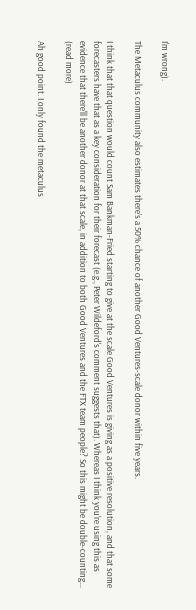I'm wrong).

The Metaculus community also estimates there’s a 50% chance of another Good Ventures-scale donor within five years.

I think that that question would count Sam Bankman-Fried starting to give at the scale Good Ventures is giving as a positive resolution, and that some forecasters have that as a key consideration for their forecast (e.g., Peter Wildeford's comment suggests that). Whereas I think you're using this as evidence that there'll be another donor at that scale, in addition to both Good Ventures and the FTX team people? So this might be double-counting... (read more)

Ah good point. I only found the metaculus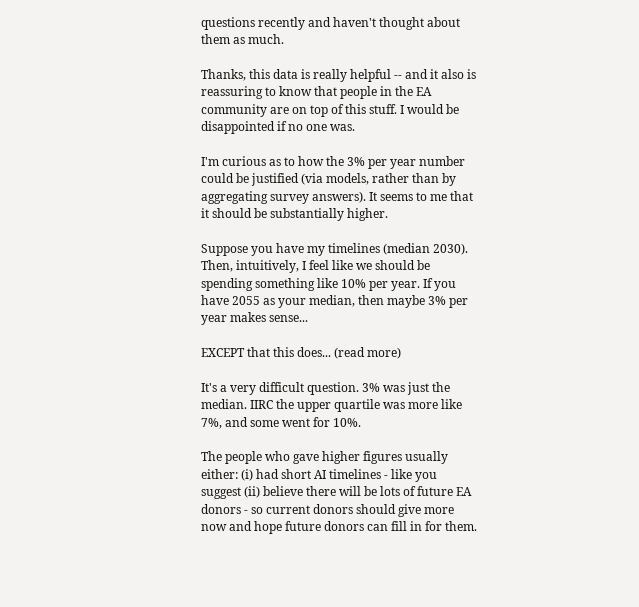questions recently and haven't thought about them as much.

Thanks, this data is really helpful -- and it also is reassuring to know that people in the EA community are on top of this stuff. I would be disappointed if no one was.

I'm curious as to how the 3% per year number could be justified (via models, rather than by aggregating survey answers). It seems to me that it should be substantially higher.

Suppose you have my timelines (median 2030). Then, intuitively, I feel like we should be spending something like 10% per year. If you have 2055 as your median, then maybe 3% per year makes sense...

EXCEPT that this does... (read more)

It's a very difficult question. 3% was just the median. IIRC the upper quartile was more like 7%, and some went for 10%.

The people who gave higher figures usually either: (i) had short AI timelines - like you suggest (ii) believe there will be lots of future EA donors - so current donors should give more now and hope future donors can fill in for them.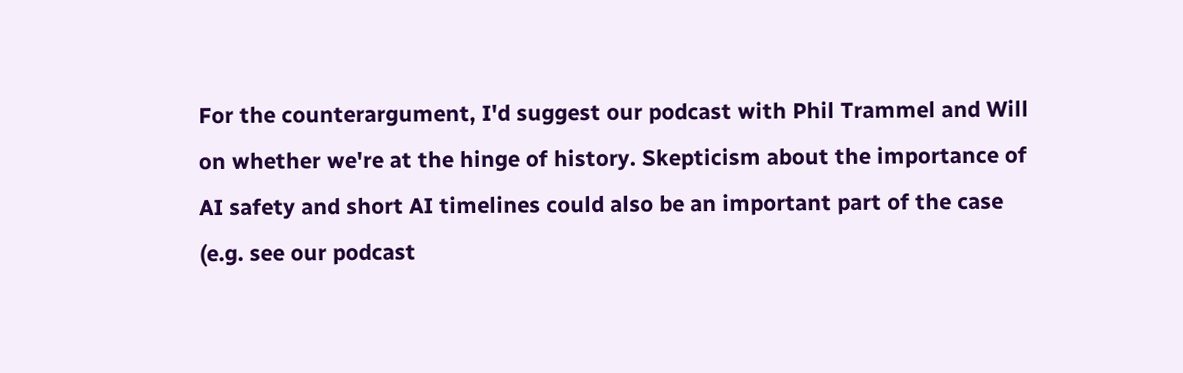For the counterargument, I'd suggest our podcast with Phil Trammel and Will on whether we're at the hinge of history. Skepticism about the importance of AI safety and short AI timelines could also be an important part of the case (e.g. see our podcast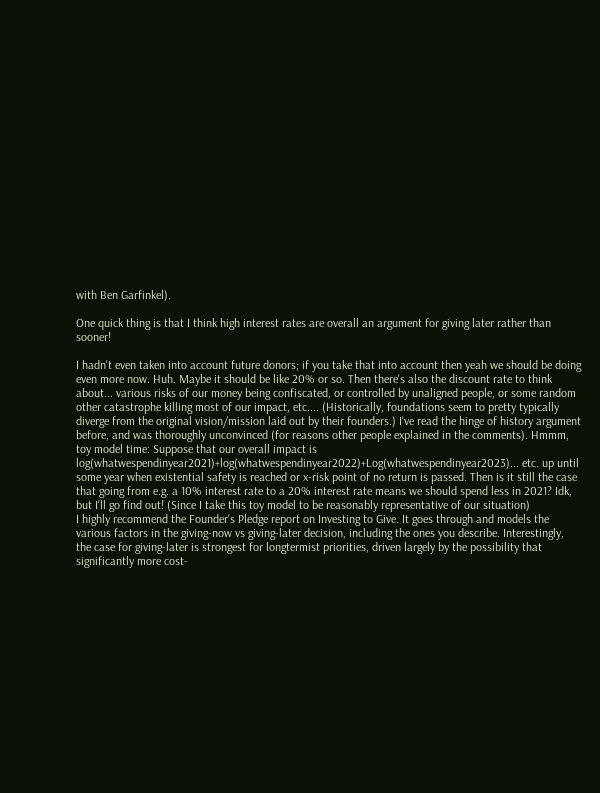with Ben Garfinkel).

One quick thing is that I think high interest rates are overall an argument for giving later rather than sooner!

I hadn't even taken into account future donors; if you take that into account then yeah we should be doing even more now. Huh. Maybe it should be like 20% or so. Then there's also the discount rate to think about... various risks of our money being confiscated, or controlled by unaligned people, or some random other catastrophe killing most of our impact, etc.... (Historically, foundations seem to pretty typically diverge from the original vision/mission laid out by their founders.) I've read the hinge of history argument before, and was thoroughly unconvinced (for reasons other people explained in the comments). Hmmm, toy model time: Suppose that our overall impact is log(whatwespendinyear2021)+log(whatwespendinyear2022)+Log(whatwespendinyear2023)... etc. up until some year when existential safety is reached or x-risk point of no return is passed. Then is it still the case that going from e.g. a 10% interest rate to a 20% interest rate means we should spend less in 2021? Idk, but I'll go find out! (Since I take this toy model to be reasonably representative of our situation)
I highly recommend the Founder's Pledge report on Investing to Give. It goes through and models the various factors in the giving-now vs giving-later decision, including the ones you describe. Interestingly, the case for giving-later is strongest for longtermist priorities, driven largely by the possibility that significantly more cost-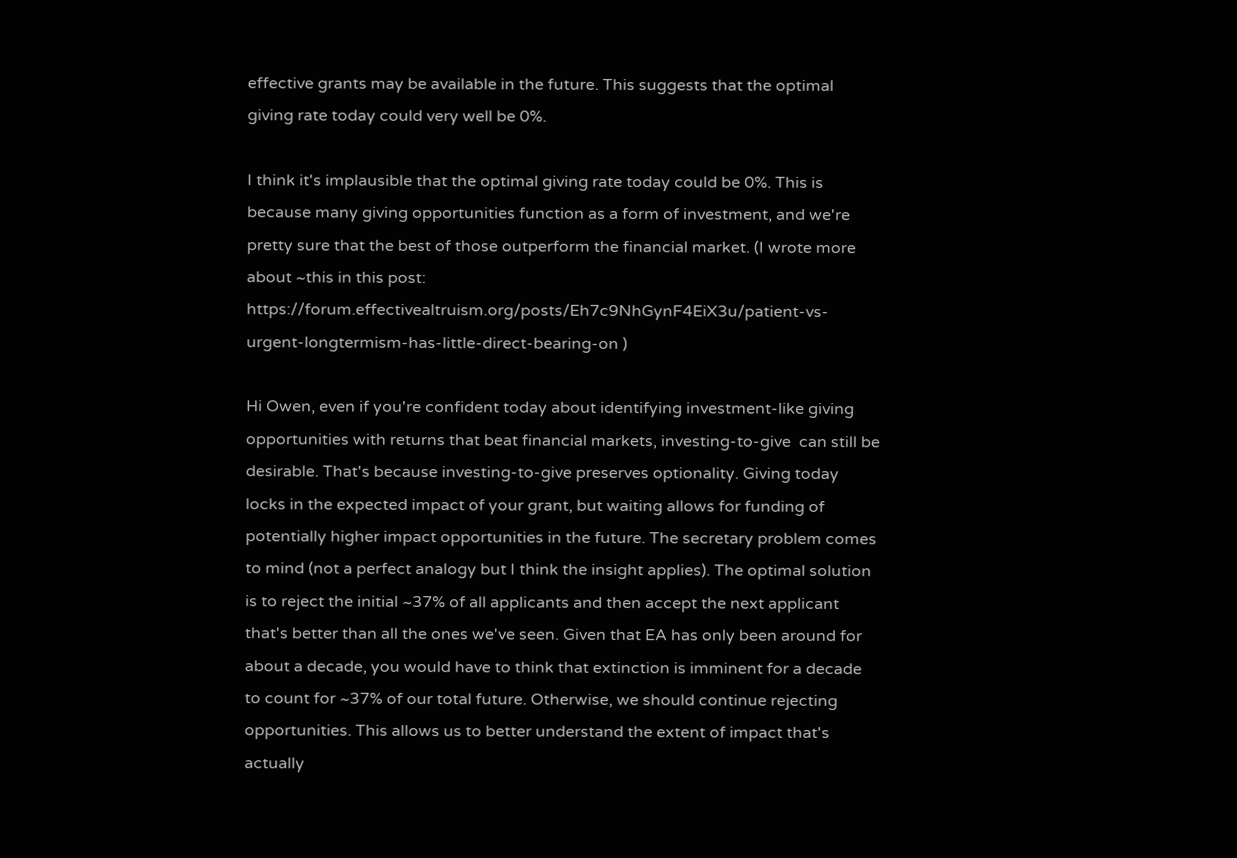effective grants may be available in the future. This suggests that the optimal giving rate today could very well be 0%.

I think it's implausible that the optimal giving rate today could be 0%. This is because many giving opportunities function as a form of investment, and we're pretty sure that the best of those outperform the financial market. (I wrote more about ~this in this post: https://forum.effectivealtruism.org/posts/Eh7c9NhGynF4EiX3u/patient-vs-urgent-longtermism-has-little-direct-bearing-on )

Hi Owen, even if you're confident today about identifying investment-like giving opportunities with returns that beat financial markets, investing-to-give  can still be desirable. That's because investing-to-give preserves optionality. Giving today locks in the expected impact of your grant, but waiting allows for funding of potentially higher impact opportunities in the future. The secretary problem comes to mind (not a perfect analogy but I think the insight applies). The optimal solution is to reject the initial ~37% of all applicants and then accept the next applicant that's better than all the ones we've seen. Given that EA has only been around for about a decade, you would have to think that extinction is imminent for a decade to count for ~37% of our total future. Otherwise, we should continue rejecting opportunities. This allows us to better understand the extent of impact that's actually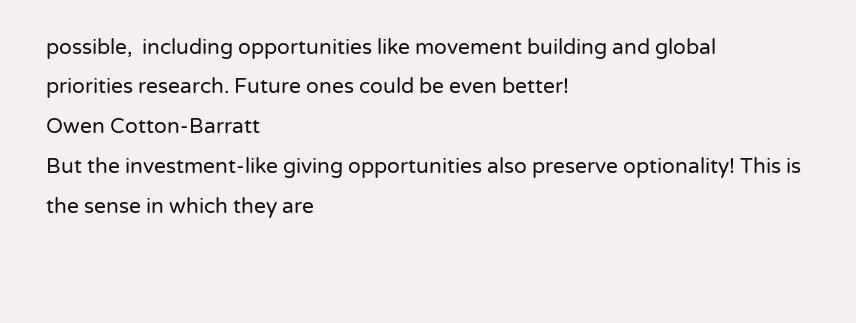possible,  including opportunities like movement building and global priorities research. Future ones could be even better!
Owen Cotton-Barratt
But the investment-like giving opportunities also preserve optionality! This is the sense in which they are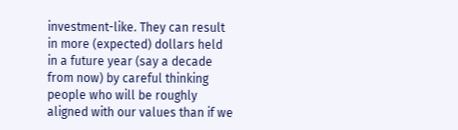investment-like. They can result in more (expected) dollars held in a future year (say a decade from now) by careful thinking people who will be roughly aligned with our values than if we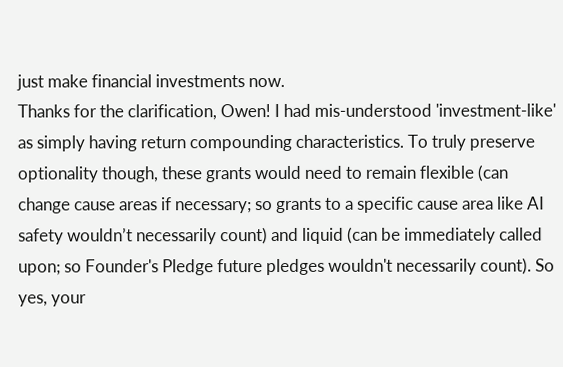just make financial investments now.
Thanks for the clarification, Owen! I had mis-understood 'investment-like' as simply having return compounding characteristics. To truly preserve optionality though, these grants would need to remain flexible (can change cause areas if necessary; so grants to a specific cause area like AI safety wouldn’t necessarily count) and liquid (can be immediately called upon; so Founder's Pledge future pledges wouldn't necessarily count). So yes, your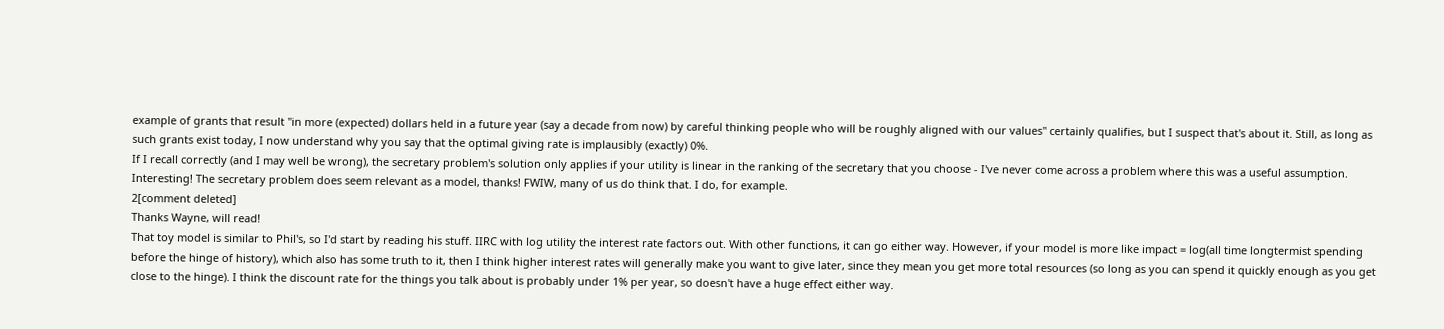example of grants that result "in more (expected) dollars held in a future year (say a decade from now) by careful thinking people who will be roughly aligned with our values" certainly qualifies, but I suspect that's about it. Still, as long as such grants exist today, I now understand why you say that the optimal giving rate is implausibly (exactly) 0%.
If I recall correctly (and I may well be wrong), the secretary problem's solution only applies if your utility is linear in the ranking of the secretary that you choose - I've never come across a problem where this was a useful assumption.
Interesting! The secretary problem does seem relevant as a model, thanks! FWIW, many of us do think that. I do, for example.
2[comment deleted]
Thanks Wayne, will read!
That toy model is similar to Phil's, so I'd start by reading his stuff. IIRC with log utility the interest rate factors out. With other functions, it can go either way. However, if your model is more like impact = log(all time longtermist spending before the hinge of history), which also has some truth to it, then I think higher interest rates will generally make you want to give later, since they mean you get more total resources (so long as you can spend it quickly enough as you get close to the hinge). I think the discount rate for the things you talk about is probably under 1% per year, so doesn't have a huge effect either way.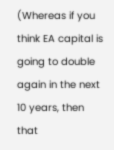(Whereas if you think EA capital is going to double again in the next 10 years, then that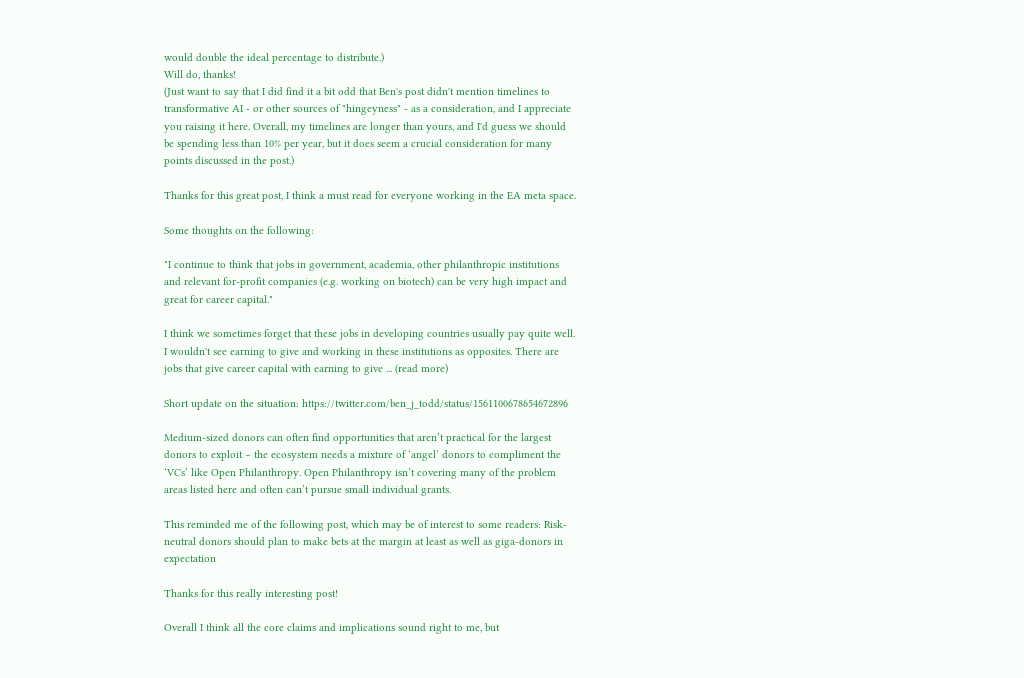would double the ideal percentage to distribute.)
Will do, thanks!
(Just want to say that I did find it a bit odd that Ben's post didn't mention timelines to transformative AI - or other sources of "hingeyness" - as a consideration, and I appreciate you raising it here. Overall, my timelines are longer than yours, and I'd guess we should be spending less than 10% per year, but it does seem a crucial consideration for many points discussed in the post.)

Thanks for this great post, I think a must read for everyone working in the EA meta space.

Some thoughts on the following:

"I continue to think that jobs in government, academia, other philanthropic institutions and relevant for-profit companies (e.g. working on biotech) can be very high impact and great for career capital."

I think we sometimes forget that these jobs in developing countries usually pay quite well. I wouldn't see earning to give and working in these institutions as opposites. There are jobs that give career capital with earning to give ... (read more)

Short update on the situation: https://twitter.com/ben_j_todd/status/1561100678654672896

Medium-sized donors can often find opportunities that aren’t practical for the largest donors to exploit – the ecosystem needs a mixture of ‘angel’ donors to compliment the ‘VCs’ like Open Philanthropy. Open Philanthropy isn’t covering many of the problem areas listed here and often can’t pursue small individual grants.

This reminded me of the following post, which may be of interest to some readers: Risk-neutral donors should plan to make bets at the margin at least as well as giga-donors in expectation

Thanks for this really interesting post!

Overall I think all the core claims and implications sound right to me, but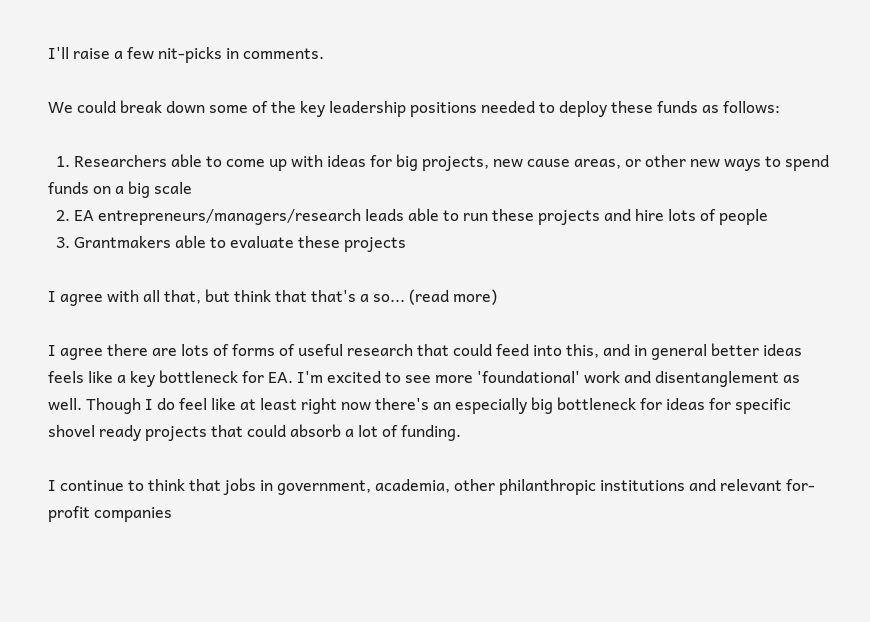I'll raise a few nit-picks in comments.

We could break down some of the key leadership positions needed to deploy these funds as follows:

  1. Researchers able to come up with ideas for big projects, new cause areas, or other new ways to spend funds on a big scale
  2. EA entrepreneurs/managers/research leads able to run these projects and hire lots of people
  3. Grantmakers able to evaluate these projects

I agree with all that, but think that that's a so... (read more)

I agree there are lots of forms of useful research that could feed into this, and in general better ideas feels like a key bottleneck for EA. I'm excited to see more 'foundational' work and disentanglement as well. Though I do feel like at least right now there's an especially big bottleneck for ideas for specific shovel ready projects that could absorb a lot of funding.

I continue to think that jobs in government, academia, other philanthropic institutions and relevant for-profit companies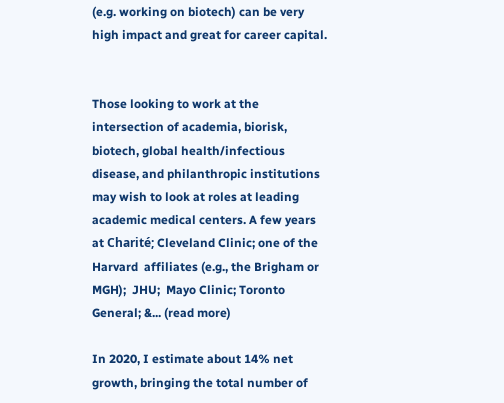(e.g. working on biotech) can be very high impact and great for career capital.


Those looking to work at the intersection of academia, biorisk, biotech, global health/infectious disease, and philanthropic institutions may wish to look at roles at leading academic medical centers. A few years at Charité; Cleveland Clinic; one of the Harvard  affiliates (e.g., the Brigham or MGH);  JHU;  Mayo Clinic; Toronto General; &... (read more)

In 2020, I estimate about 14% net growth, bringing the total number of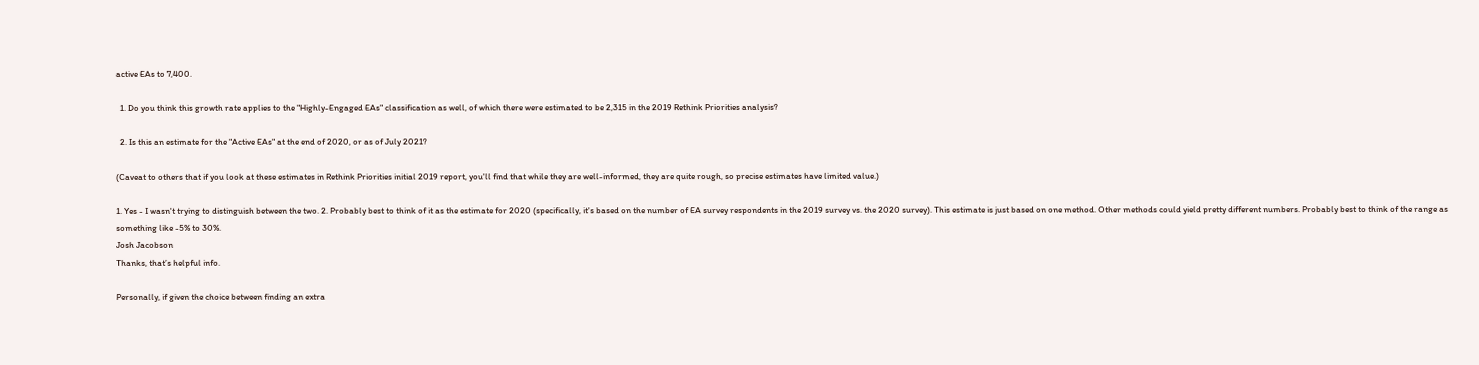active EAs to 7,400.

  1. Do you think this growth rate applies to the "Highly-Engaged EAs" classification as well, of which there were estimated to be 2,315 in the 2019 Rethink Priorities analysis?

  2. Is this an estimate for the "Active EAs" at the end of 2020, or as of July 2021?

(Caveat to others that if you look at these estimates in Rethink Priorities initial 2019 report, you'll find that while they are well-informed, they are quite rough, so precise estimates have limited value.)

1. Yes - I wasn't trying to distinguish between the two. 2. Probably best to think of it as the estimate for 2020 (specifically, it's based on the number of EA survey respondents in the 2019 survey vs. the 2020 survey). This estimate is just based on one method. Other methods could yield pretty different numbers. Probably best to think of the range as something like -5% to 30%.
Josh Jacobson
Thanks, that’s helpful info.

Personally, if given the choice between finding an extra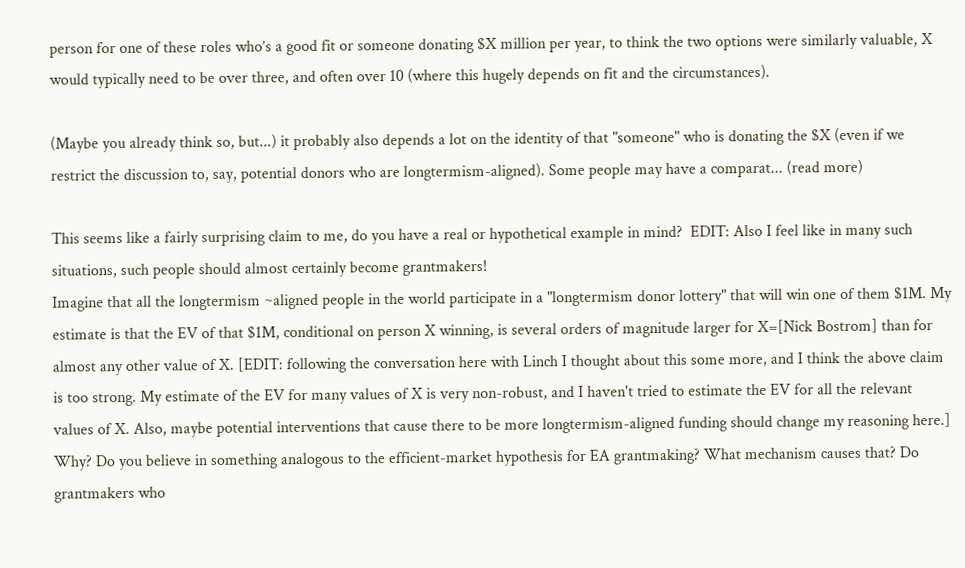person for one of these roles who’s a good fit or someone donating $X million per year, to think the two options were similarly valuable, X would typically need to be over three, and often over 10 (where this hugely depends on fit and the circumstances).

(Maybe you already think so, but...) it probably also depends a lot on the identity of that "someone" who is donating the $X (even if we restrict the discussion to, say, potential donors who are longtermism-aligned). Some people may have a comparat... (read more)

This seems like a fairly surprising claim to me, do you have a real or hypothetical example in mind?  EDIT: Also I feel like in many such situations, such people should almost certainly become grantmakers!
Imagine that all the longtermism ~aligned people in the world participate in a "longtermism donor lottery" that will win one of them $1M. My estimate is that the EV of that $1M, conditional on person X winning, is several orders of magnitude larger for X=[Nick Bostrom] than for almost any other value of X. [EDIT: following the conversation here with Linch I thought about this some more, and I think the above claim is too strong. My estimate of the EV for many values of X is very non-robust, and I haven't tried to estimate the EV for all the relevant values of X. Also, maybe potential interventions that cause there to be more longtermism-aligned funding should change my reasoning here.] Why? Do you believe in something analogous to the efficient-market hypothesis for EA grantmaking? What mechanism causes that? Do grantmakers who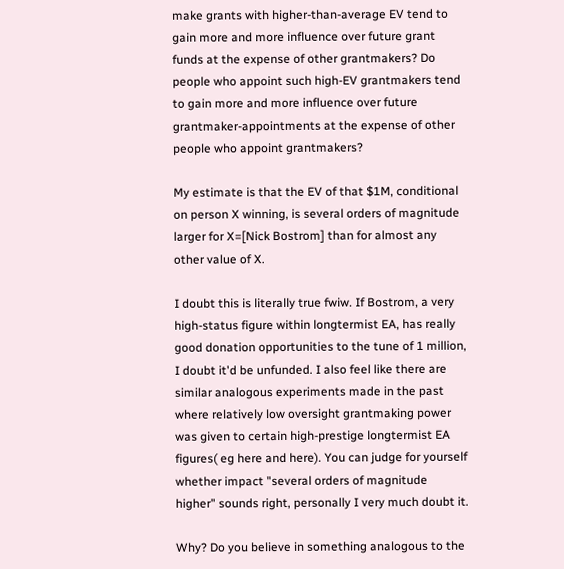make grants with higher-than-average EV tend to gain more and more influence over future grant funds at the expense of other grantmakers? Do people who appoint such high-EV grantmakers tend to gain more and more influence over future grantmaker-appointments at the expense of other people who appoint grantmakers?

My estimate is that the EV of that $1M, conditional on person X winning, is several orders of magnitude larger for X=[Nick Bostrom] than for almost any other value of X.

I doubt this is literally true fwiw. If Bostrom, a very high-status figure within longtermist EA, has really good donation opportunities to the tune of 1 million, I doubt it'd be unfunded. I also feel like there are similar analogous experiments made in the past where relatively low oversight grantmaking power was given to certain high-prestige longtermist EA figures( eg here and here). You can judge for yourself whether impact "several orders of magnitude higher" sounds right, personally I very much doubt it.

Why? Do you believe in something analogous to the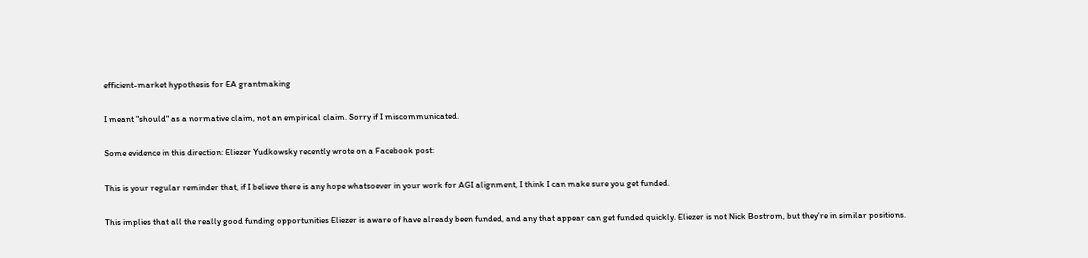efficient-market hypothesis for EA grantmaking

I meant "should" as a normative claim, not an empirical claim. Sorry if I miscommunicated.

Some evidence in this direction: Eliezer Yudkowsky recently wrote on a Facebook post:

This is your regular reminder that, if I believe there is any hope whatsoever in your work for AGI alignment, I think I can make sure you get funded.

This implies that all the really good funding opportunities Eliezer is aware of have already been funded, and any that appear can get funded quickly. Eliezer is not Nick Bostrom, but they're in similar positions.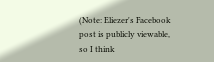(Note: Eliezer's Facebook post is publicly viewable, so I think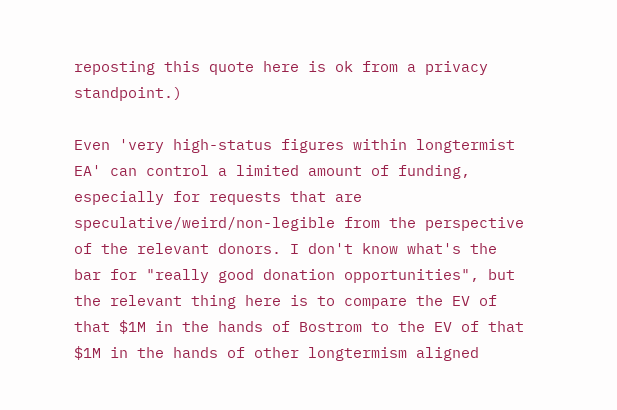reposting this quote here is ok from a privacy standpoint.)

Even 'very high-status figures within longtermist EA' can control a limited amount of funding, especially for requests that are speculative/weird/non-legible from the perspective of the relevant donors. I don't know what's the bar for "really good donation opportunities", but the relevant thing here is to compare the EV of that $1M in the hands of Bostrom to the EV of that $1M in the hands of other longtermism aligned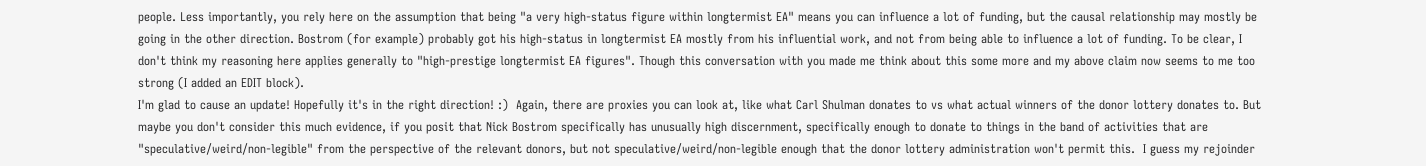people. Less importantly, you rely here on the assumption that being "a very high-status figure within longtermist EA" means you can influence a lot of funding, but the causal relationship may mostly be going in the other direction. Bostrom (for example) probably got his high-status in longtermist EA mostly from his influential work, and not from being able to influence a lot of funding. To be clear, I don't think my reasoning here applies generally to "high-prestige longtermist EA figures". Though this conversation with you made me think about this some more and my above claim now seems to me too strong (I added an EDIT block).
I'm glad to cause an update! Hopefully it's in the right direction! :)  Again, there are proxies you can look at, like what Carl Shulman donates to vs what actual winners of the donor lottery donates to. But maybe you don't consider this much evidence, if you posit that Nick Bostrom specifically has unusually high discernment, specifically enough to donate to things in the band of activities that are  "speculative/weird/non-legible" from the perspective of the relevant donors, but not speculative/weird/non-legible enough that the donor lottery administration won't permit this.  I guess my rejoinder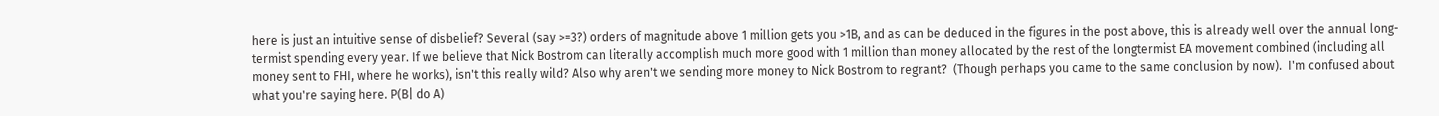here is just an intuitive sense of disbelief? Several (say >=3?) orders of magnitude above 1 million gets you >1B, and as can be deduced in the figures in the post above, this is already well over the annual long-termist spending every year. If we believe that Nick Bostrom can literally accomplish much more good with 1 million than money allocated by the rest of the longtermist EA movement combined (including all money sent to FHI, where he works), isn't this really wild? Also why aren't we sending more money to Nick Bostrom to regrant?  (Though perhaps you came to the same conclusion by now).  I'm confused about what you're saying here. P(B| do A)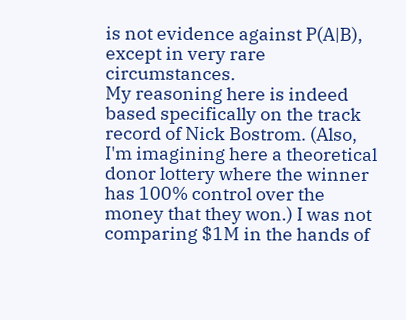is not evidence against P(A|B), except in very rare circumstances.
My reasoning here is indeed based specifically on the track record of Nick Bostrom. (Also, I'm imagining here a theoretical donor lottery where the winner has 100% control over the money that they won.) I was not comparing $1M in the hands of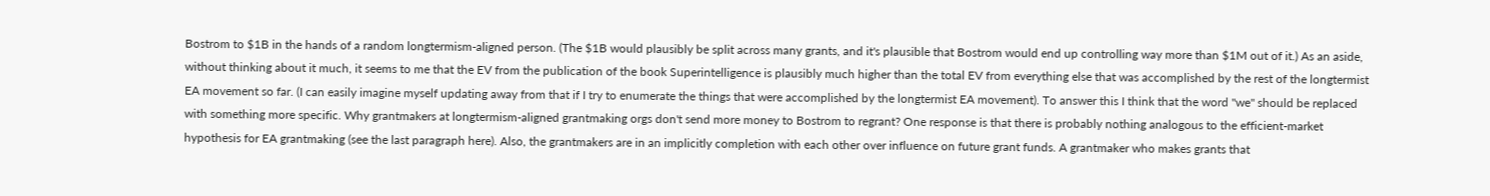Bostrom to $1B in the hands of a random longtermism-aligned person. (The $1B would plausibly be split across many grants, and it's plausible that Bostrom would end up controlling way more than $1M out of it.) As an aside, without thinking about it much, it seems to me that the EV from the publication of the book Superintelligence is plausibly much higher than the total EV from everything else that was accomplished by the rest of the longtermist EA movement so far. (I can easily imagine myself updating away from that if I try to enumerate the things that were accomplished by the longtermist EA movement). To answer this I think that the word "we" should be replaced with something more specific. Why grantmakers at longtermism-aligned grantmaking orgs don't send more money to Bostrom to regrant? One response is that there is probably nothing analogous to the efficient-market hypothesis for EA grantmaking (see the last paragraph here). Also, the grantmakers are in an implicitly completion with each other over influence on future grant funds. A grantmaker who makes grants that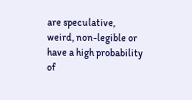are speculative, weird, non-legible or have a high probability of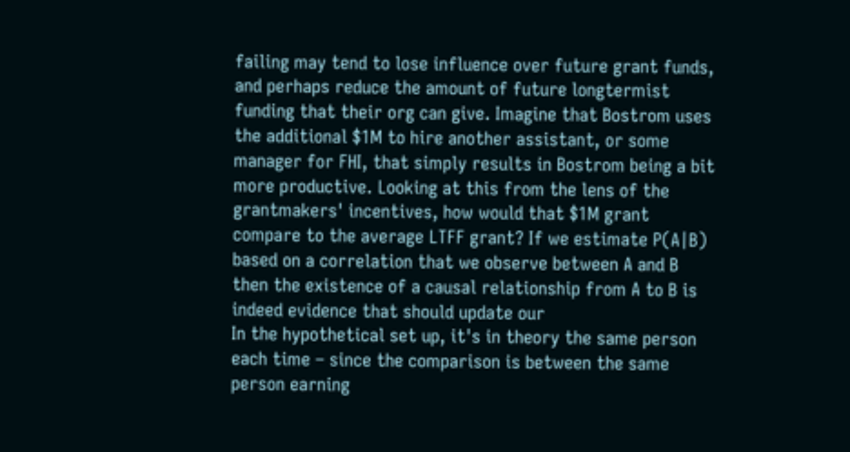failing may tend to lose influence over future grant funds, and perhaps reduce the amount of future longtermist funding that their org can give. Imagine that Bostrom uses the additional $1M to hire another assistant, or some manager for FHI, that simply results in Bostrom being a bit more productive. Looking at this from the lens of the grantmakers' incentives, how would that $1M grant compare to the average LTFF grant? If we estimate P(A|B) based on a correlation that we observe between A and B then the existence of a causal relationship from A to B is indeed evidence that should update our
In the hypothetical set up, it's in theory the same person each time – since the comparison is between the same person earning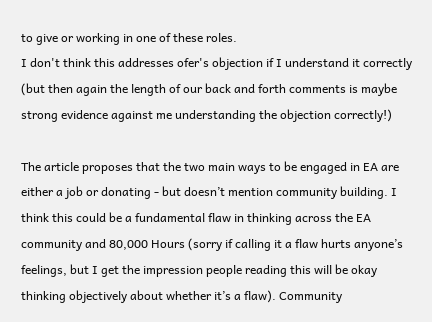to give or working in one of these roles.
I don't think this addresses ofer's objection if I understand it correctly (but then again the length of our back and forth comments is maybe strong evidence against me understanding the objection correctly!)

The article proposes that the two main ways to be engaged in EA are either a job or donating - but doesn’t mention community building. I think this could be a fundamental flaw in thinking across the EA community and 80,000 Hours (sorry if calling it a flaw hurts anyone’s feelings, but I get the impression people reading this will be okay thinking objectively about whether it’s a flaw). Community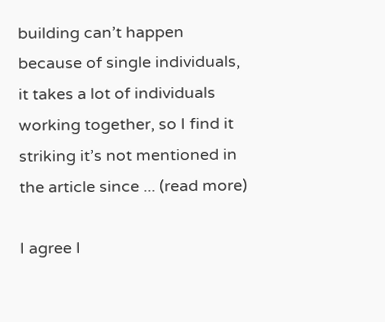building can’t happen because of single individuals, it takes a lot of individuals working together, so I find it striking it’s not mentioned in the article since ... (read more)

I agree I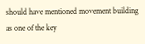should have mentioned movement building as one of the key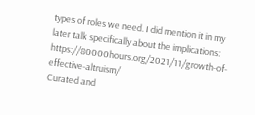types of roles we need. I did mention it in my later talk specifically about the implications: https://80000hours.org/2021/11/growth-of-effective-altruism/
Curated and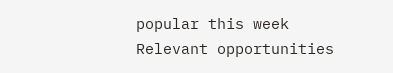popular this week
Relevant opportunities